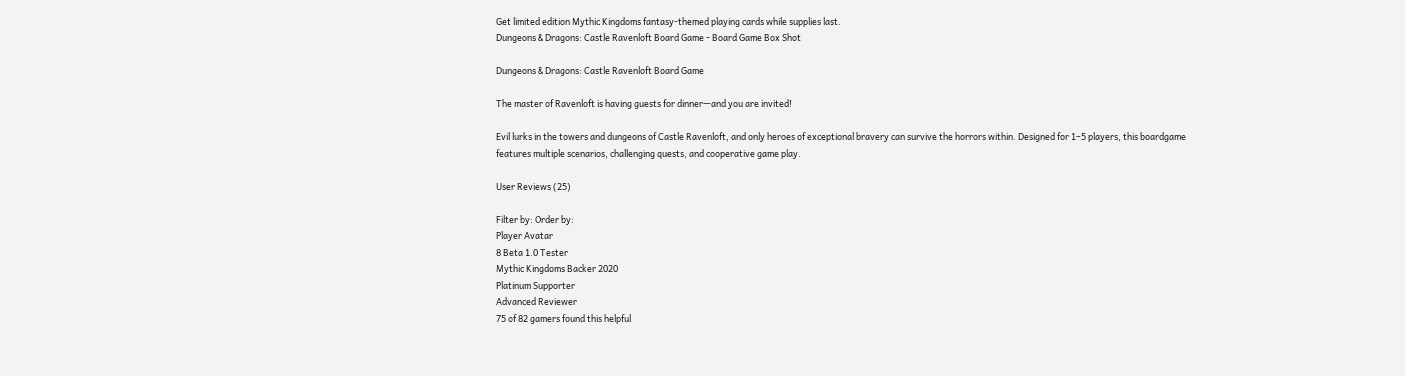Get limited edition Mythic Kingdoms fantasy-themed playing cards while supplies last.
Dungeons & Dragons: Castle Ravenloft Board Game - Board Game Box Shot

Dungeons & Dragons: Castle Ravenloft Board Game

The master of Ravenloft is having guests for dinner—and you are invited!

Evil lurks in the towers and dungeons of Castle Ravenloft, and only heroes of exceptional bravery can survive the horrors within. Designed for 1–5 players, this boardgame features multiple scenarios, challenging quests, and cooperative game play.

User Reviews (25)

Filter by: Order by:
Player Avatar
8 Beta 1.0 Tester
Mythic Kingdoms Backer 2020
Platinum Supporter
Advanced Reviewer
75 of 82 gamers found this helpful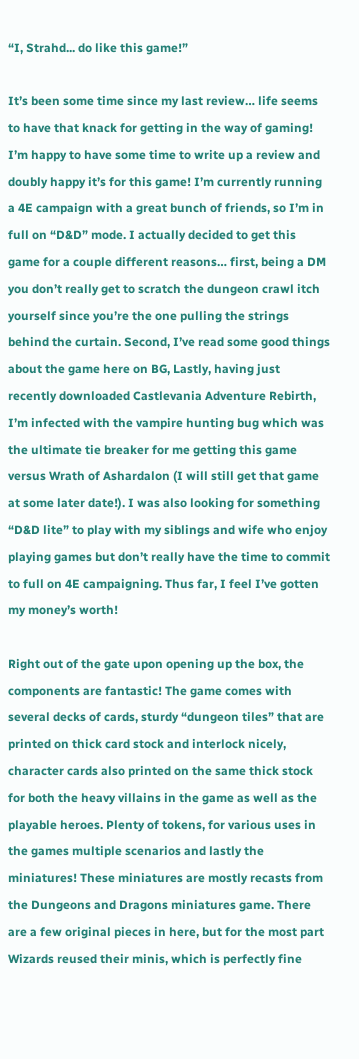“I, Strahd... do like this game!”

It’s been some time since my last review… life seems to have that knack for getting in the way of gaming! I’m happy to have some time to write up a review and doubly happy it’s for this game! I’m currently running a 4E campaign with a great bunch of friends, so I’m in full on “D&D” mode. I actually decided to get this game for a couple different reasons… first, being a DM you don’t really get to scratch the dungeon crawl itch yourself since you’re the one pulling the strings behind the curtain. Second, I’ve read some good things about the game here on BG, Lastly, having just recently downloaded Castlevania Adventure Rebirth, I’m infected with the vampire hunting bug which was the ultimate tie breaker for me getting this game versus Wrath of Ashardalon (I will still get that game at some later date!). I was also looking for something “D&D lite” to play with my siblings and wife who enjoy playing games but don’t really have the time to commit to full on 4E campaigning. Thus far, I feel I’ve gotten my money’s worth!

Right out of the gate upon opening up the box, the components are fantastic! The game comes with several decks of cards, sturdy “dungeon tiles” that are printed on thick card stock and interlock nicely, character cards also printed on the same thick stock for both the heavy villains in the game as well as the playable heroes. Plenty of tokens, for various uses in the games multiple scenarios and lastly the miniatures! These miniatures are mostly recasts from the Dungeons and Dragons miniatures game. There are a few original pieces in here, but for the most part Wizards reused their minis, which is perfectly fine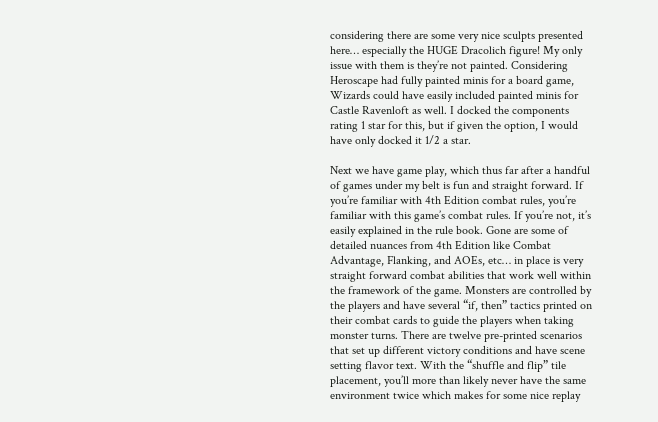considering there are some very nice sculpts presented here… especially the HUGE Dracolich figure! My only issue with them is they’re not painted. Considering Heroscape had fully painted minis for a board game, Wizards could have easily included painted minis for Castle Ravenloft as well. I docked the components rating 1 star for this, but if given the option, I would have only docked it 1/2 a star.

Next we have game play, which thus far after a handful of games under my belt is fun and straight forward. If you’re familiar with 4th Edition combat rules, you’re familiar with this game’s combat rules. If you’re not, it’s easily explained in the rule book. Gone are some of detailed nuances from 4th Edition like Combat Advantage, Flanking, and AOEs, etc… in place is very straight forward combat abilities that work well within the framework of the game. Monsters are controlled by the players and have several “if, then” tactics printed on their combat cards to guide the players when taking monster turns. There are twelve pre-printed scenarios that set up different victory conditions and have scene setting flavor text. With the “shuffle and flip” tile placement, you’ll more than likely never have the same environment twice which makes for some nice replay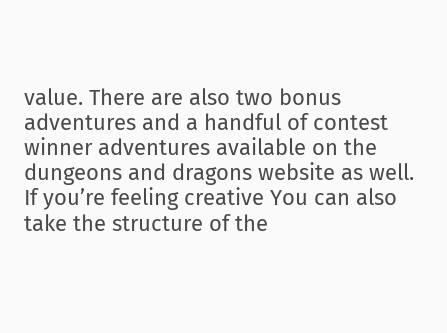value. There are also two bonus adventures and a handful of contest winner adventures available on the dungeons and dragons website as well. If you’re feeling creative You can also take the structure of the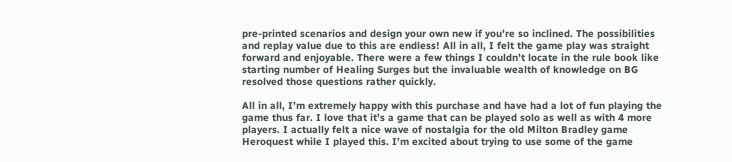pre-printed scenarios and design your own new if you’re so inclined. The possibilities and replay value due to this are endless! All in all, I felt the game play was straight forward and enjoyable. There were a few things I couldn’t locate in the rule book like starting number of Healing Surges but the invaluable wealth of knowledge on BG resolved those questions rather quickly.

All in all, I’m extremely happy with this purchase and have had a lot of fun playing the game thus far. I love that it’s a game that can be played solo as well as with 4 more players. I actually felt a nice wave of nostalgia for the old Milton Bradley game Heroquest while I played this. I’m excited about trying to use some of the game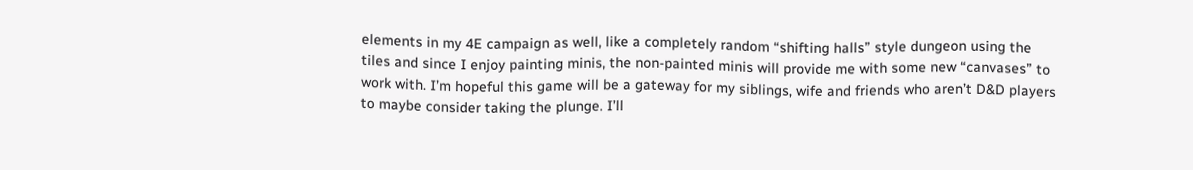elements in my 4E campaign as well, like a completely random “shifting halls” style dungeon using the tiles and since I enjoy painting minis, the non-painted minis will provide me with some new “canvases” to work with. I’m hopeful this game will be a gateway for my siblings, wife and friends who aren’t D&D players to maybe consider taking the plunge. I’ll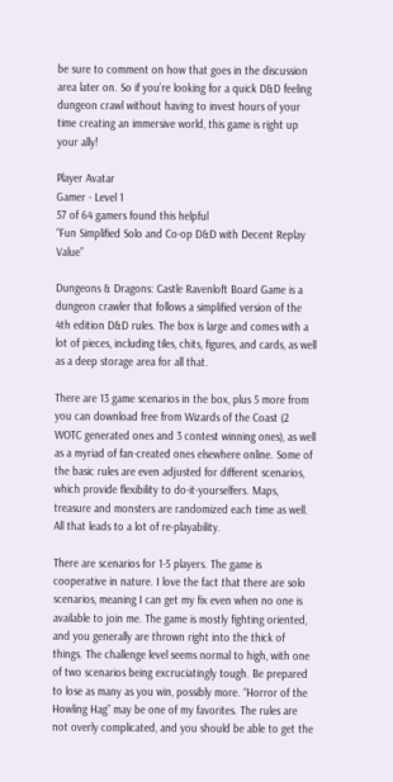be sure to comment on how that goes in the discussion area later on. So if you’re looking for a quick D&D feeling dungeon crawl without having to invest hours of your time creating an immersive world, this game is right up your ally!

Player Avatar
Gamer - Level 1
57 of 64 gamers found this helpful
“Fun Simplified Solo and Co-op D&D with Decent Replay Value”

Dungeons & Dragons: Castle Ravenloft Board Game is a dungeon crawler that follows a simplified version of the 4th edition D&D rules. The box is large and comes with a lot of pieces, including tiles, chits, figures, and cards, as well as a deep storage area for all that.

There are 13 game scenarios in the box, plus 5 more from you can download free from Wizards of the Coast (2 WOTC generated ones and 3 contest winning ones), as well as a myriad of fan-created ones elsewhere online. Some of the basic rules are even adjusted for different scenarios, which provide flexibility to do-it-yourselfers. Maps, treasure and monsters are randomized each time as well. All that leads to a lot of re-playability.

There are scenarios for 1-5 players. The game is cooperative in nature. I love the fact that there are solo scenarios, meaning I can get my fix even when no one is available to join me. The game is mostly fighting oriented, and you generally are thrown right into the thick of things. The challenge level seems normal to high, with one of two scenarios being excruciatingly tough. Be prepared to lose as many as you win, possibly more. “Horror of the Howling Hag” may be one of my favorites. The rules are not overly complicated, and you should be able to get the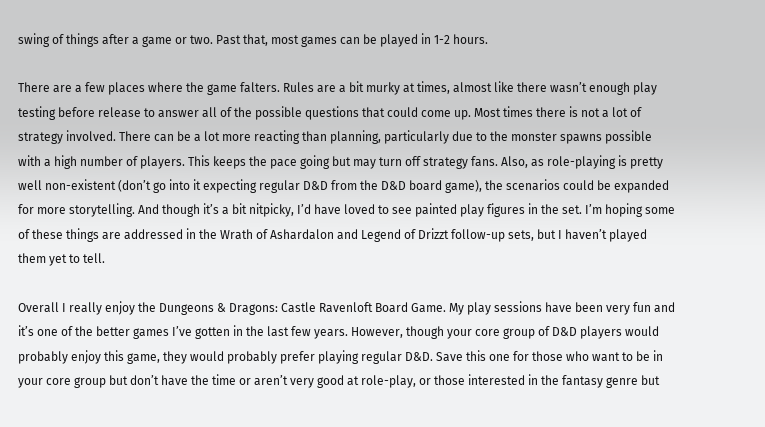swing of things after a game or two. Past that, most games can be played in 1-2 hours.

There are a few places where the game falters. Rules are a bit murky at times, almost like there wasn’t enough play testing before release to answer all of the possible questions that could come up. Most times there is not a lot of strategy involved. There can be a lot more reacting than planning, particularly due to the monster spawns possible with a high number of players. This keeps the pace going but may turn off strategy fans. Also, as role-playing is pretty well non-existent (don’t go into it expecting regular D&D from the D&D board game), the scenarios could be expanded for more storytelling. And though it’s a bit nitpicky, I’d have loved to see painted play figures in the set. I’m hoping some of these things are addressed in the Wrath of Ashardalon and Legend of Drizzt follow-up sets, but I haven’t played them yet to tell.

Overall I really enjoy the Dungeons & Dragons: Castle Ravenloft Board Game. My play sessions have been very fun and it’s one of the better games I’ve gotten in the last few years. However, though your core group of D&D players would probably enjoy this game, they would probably prefer playing regular D&D. Save this one for those who want to be in your core group but don’t have the time or aren’t very good at role-play, or those interested in the fantasy genre but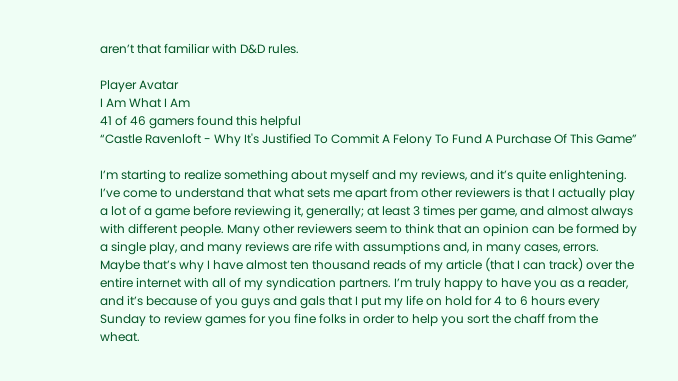aren’t that familiar with D&D rules.

Player Avatar
I Am What I Am
41 of 46 gamers found this helpful
“Castle Ravenloft - Why It's Justified To Commit A Felony To Fund A Purchase Of This Game”

I’m starting to realize something about myself and my reviews, and it’s quite enlightening. I’ve come to understand that what sets me apart from other reviewers is that I actually play a lot of a game before reviewing it, generally; at least 3 times per game, and almost always with different people. Many other reviewers seem to think that an opinion can be formed by a single play, and many reviews are rife with assumptions and, in many cases, errors. Maybe that’s why I have almost ten thousand reads of my article (that I can track) over the entire internet with all of my syndication partners. I’m truly happy to have you as a reader, and it’s because of you guys and gals that I put my life on hold for 4 to 6 hours every Sunday to review games for you fine folks in order to help you sort the chaff from the wheat.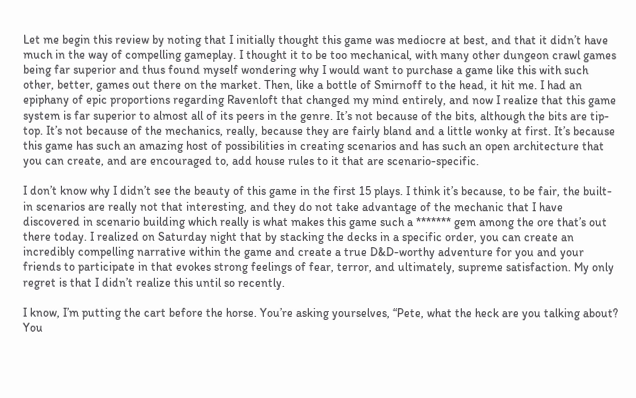Let me begin this review by noting that I initially thought this game was mediocre at best, and that it didn’t have much in the way of compelling gameplay. I thought it to be too mechanical, with many other dungeon crawl games being far superior and thus found myself wondering why I would want to purchase a game like this with such other, better, games out there on the market. Then, like a bottle of Smirnoff to the head, it hit me. I had an epiphany of epic proportions regarding Ravenloft that changed my mind entirely, and now I realize that this game system is far superior to almost all of its peers in the genre. It’s not because of the bits, although the bits are tip-top. It’s not because of the mechanics, really, because they are fairly bland and a little wonky at first. It’s because this game has such an amazing host of possibilities in creating scenarios and has such an open architecture that you can create, and are encouraged to, add house rules to it that are scenario-specific.

I don’t know why I didn’t see the beauty of this game in the first 15 plays. I think it’s because, to be fair, the built-in scenarios are really not that interesting, and they do not take advantage of the mechanic that I have discovered in scenario building which really is what makes this game such a ******* gem among the ore that’s out there today. I realized on Saturday night that by stacking the decks in a specific order, you can create an incredibly compelling narrative within the game and create a true D&D-worthy adventure for you and your friends to participate in that evokes strong feelings of fear, terror, and ultimately, supreme satisfaction. My only regret is that I didn’t realize this until so recently.

I know, I’m putting the cart before the horse. You’re asking yourselves, “Pete, what the heck are you talking about? You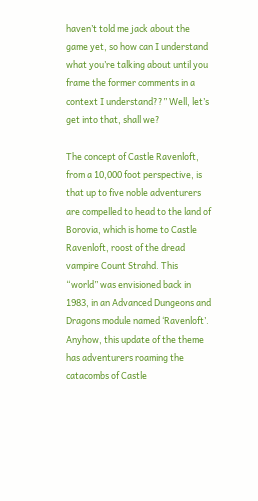haven’t told me jack about the game yet, so how can I understand what you’re talking about until you frame the former comments in a context I understand??” Well, let’s get into that, shall we?

The concept of Castle Ravenloft, from a 10,000 foot perspective, is that up to five noble adventurers are compelled to head to the land of Borovia, which is home to Castle Ravenloft, roost of the dread vampire Count Strahd. This “world” was envisioned back in 1983, in an Advanced Dungeons and Dragons module named ‘Ravenloft’. Anyhow, this update of the theme has adventurers roaming the catacombs of Castle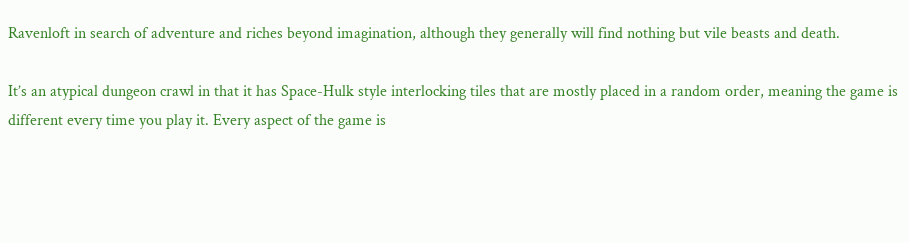Ravenloft in search of adventure and riches beyond imagination, although they generally will find nothing but vile beasts and death.

It’s an atypical dungeon crawl in that it has Space-Hulk style interlocking tiles that are mostly placed in a random order, meaning the game is different every time you play it. Every aspect of the game is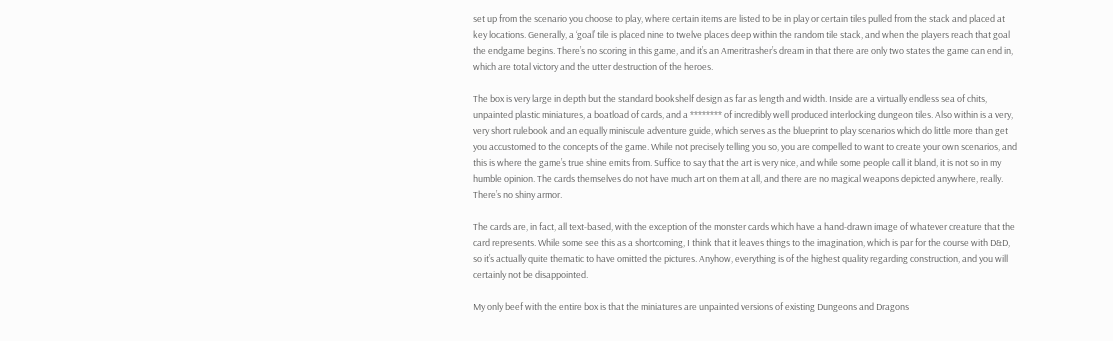set up from the scenario you choose to play, where certain items are listed to be in play or certain tiles pulled from the stack and placed at key locations. Generally, a ‘goal’ tile is placed nine to twelve places deep within the random tile stack, and when the players reach that goal the endgame begins. There’s no scoring in this game, and it’s an Ameritrasher’s dream in that there are only two states the game can end in, which are total victory and the utter destruction of the heroes.

The box is very large in depth but the standard bookshelf design as far as length and width. Inside are a virtually endless sea of chits, unpainted plastic miniatures, a boatload of cards, and a ******** of incredibly well produced interlocking dungeon tiles. Also within is a very, very short rulebook and an equally miniscule adventure guide, which serves as the blueprint to play scenarios which do little more than get you accustomed to the concepts of the game. While not precisely telling you so, you are compelled to want to create your own scenarios, and this is where the game’s true shine emits from. Suffice to say that the art is very nice, and while some people call it bland, it is not so in my humble opinion. The cards themselves do not have much art on them at all, and there are no magical weapons depicted anywhere, really. There’s no shiny armor.

The cards are, in fact, all text-based, with the exception of the monster cards which have a hand-drawn image of whatever creature that the card represents. While some see this as a shortcoming, I think that it leaves things to the imagination, which is par for the course with D&D, so it’s actually quite thematic to have omitted the pictures. Anyhow, everything is of the highest quality regarding construction, and you will certainly not be disappointed.

My only beef with the entire box is that the miniatures are unpainted versions of existing Dungeons and Dragons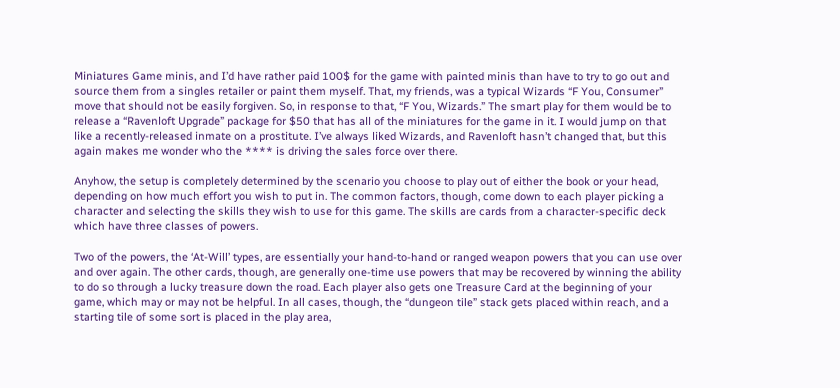Miniatures Game minis, and I’d have rather paid 100$ for the game with painted minis than have to try to go out and source them from a singles retailer or paint them myself. That, my friends, was a typical Wizards “F You, Consumer” move that should not be easily forgiven. So, in response to that, “F You, Wizards.” The smart play for them would be to release a “Ravenloft Upgrade” package for $50 that has all of the miniatures for the game in it. I would jump on that like a recently-released inmate on a prostitute. I’ve always liked Wizards, and Ravenloft hasn’t changed that, but this again makes me wonder who the **** is driving the sales force over there.

Anyhow, the setup is completely determined by the scenario you choose to play out of either the book or your head, depending on how much effort you wish to put in. The common factors, though, come down to each player picking a character and selecting the skills they wish to use for this game. The skills are cards from a character-specific deck which have three classes of powers.

Two of the powers, the ‘At-Will’ types, are essentially your hand-to-hand or ranged weapon powers that you can use over and over again. The other cards, though, are generally one-time use powers that may be recovered by winning the ability to do so through a lucky treasure down the road. Each player also gets one Treasure Card at the beginning of your game, which may or may not be helpful. In all cases, though, the “dungeon tile” stack gets placed within reach, and a starting tile of some sort is placed in the play area,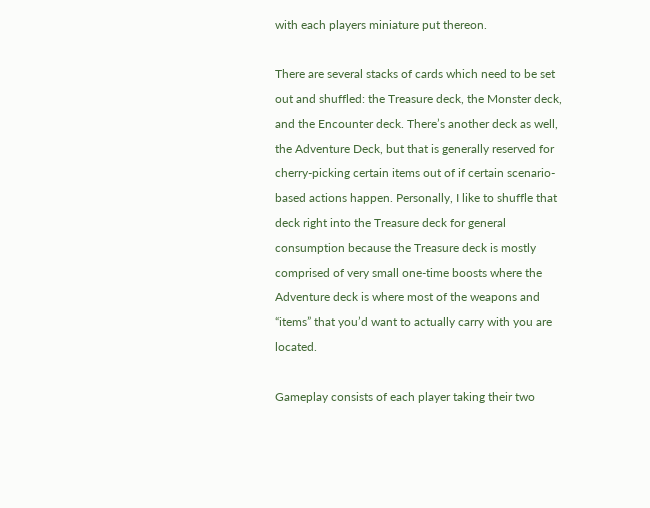with each players miniature put thereon.

There are several stacks of cards which need to be set out and shuffled: the Treasure deck, the Monster deck, and the Encounter deck. There’s another deck as well, the Adventure Deck, but that is generally reserved for cherry-picking certain items out of if certain scenario-based actions happen. Personally, I like to shuffle that deck right into the Treasure deck for general consumption because the Treasure deck is mostly comprised of very small one-time boosts where the Adventure deck is where most of the weapons and “items” that you’d want to actually carry with you are located.

Gameplay consists of each player taking their two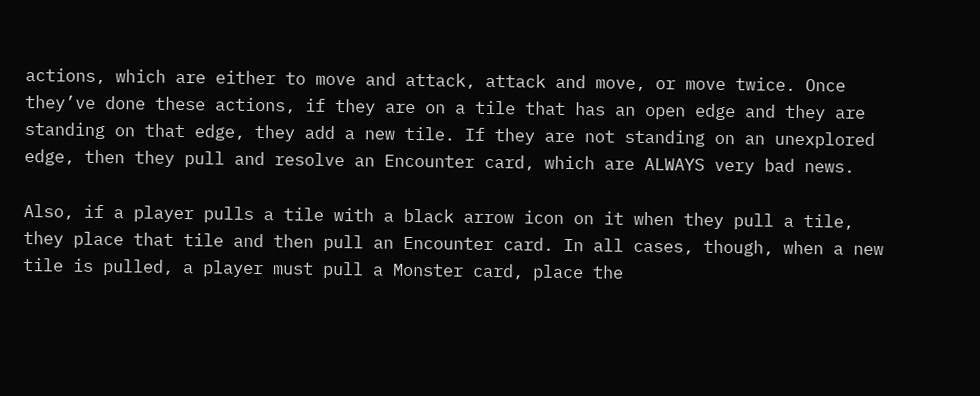actions, which are either to move and attack, attack and move, or move twice. Once they’ve done these actions, if they are on a tile that has an open edge and they are standing on that edge, they add a new tile. If they are not standing on an unexplored edge, then they pull and resolve an Encounter card, which are ALWAYS very bad news.

Also, if a player pulls a tile with a black arrow icon on it when they pull a tile, they place that tile and then pull an Encounter card. In all cases, though, when a new tile is pulled, a player must pull a Monster card, place the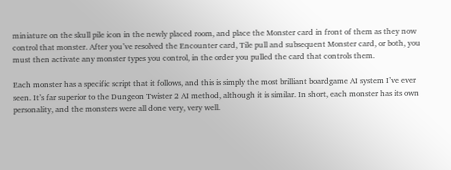miniature on the skull pile icon in the newly placed room, and place the Monster card in front of them as they now control that monster. After you’ve resolved the Encounter card, Tile pull and subsequent Monster card, or both, you must then activate any monster types you control, in the order you pulled the card that controls them.

Each monster has a specific script that it follows, and this is simply the most brilliant boardgame AI system I’ve ever seen. It’s far superior to the Dungeon Twister 2 AI method, although it is similar. In short, each monster has its own personality, and the monsters were all done very, very well.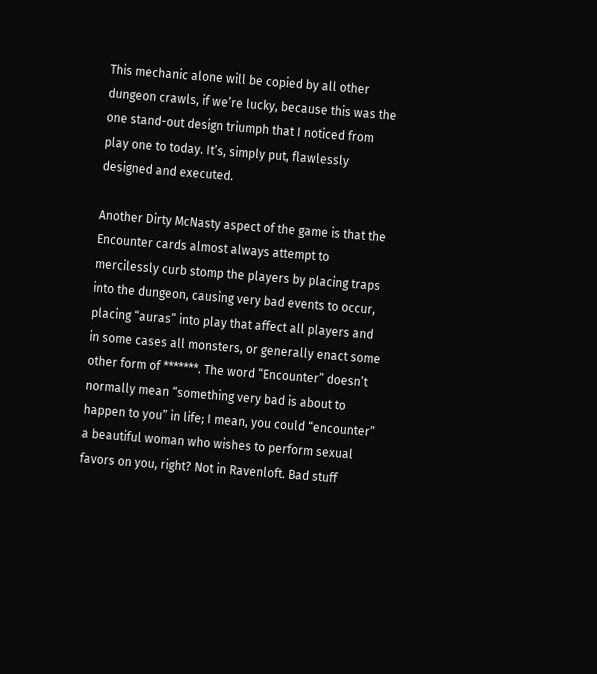This mechanic alone will be copied by all other dungeon crawls, if we’re lucky, because this was the one stand-out design triumph that I noticed from play one to today. It’s, simply put, flawlessly designed and executed.

Another Dirty McNasty aspect of the game is that the Encounter cards almost always attempt to mercilessly curb stomp the players by placing traps into the dungeon, causing very bad events to occur, placing “auras” into play that affect all players and in some cases all monsters, or generally enact some other form of *******. The word “Encounter” doesn’t normally mean “something very bad is about to happen to you” in life; I mean, you could “encounter” a beautiful woman who wishes to perform sexual favors on you, right? Not in Ravenloft. Bad stuff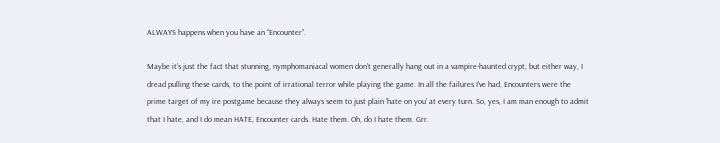ALWAYS happens when you have an “Encounter”.

Maybe it’s just the fact that stunning, nymphomaniacal women don’t generally hang out in a vampire-haunted crypt, but either way, I dread pulling these cards, to the point of irrational terror while playing the game. In all the failures I’ve had, Encounters were the prime target of my ire postgame because they always seem to just plain ‘hate on you’ at every turn. So, yes, I am man enough to admit that I hate, and I do mean HATE, Encounter cards. Hate them. Oh, do I hate them. Grr.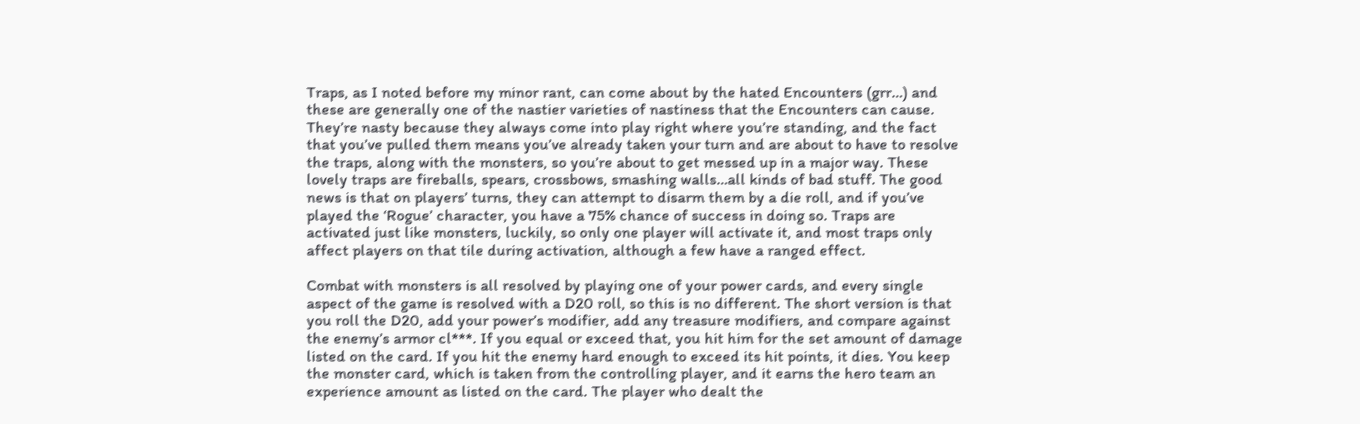Traps, as I noted before my minor rant, can come about by the hated Encounters (grr…) and these are generally one of the nastier varieties of nastiness that the Encounters can cause. They’re nasty because they always come into play right where you’re standing, and the fact that you’ve pulled them means you’ve already taken your turn and are about to have to resolve the traps, along with the monsters, so you’re about to get messed up in a major way. These lovely traps are fireballs, spears, crossbows, smashing walls…all kinds of bad stuff. The good news is that on players’ turns, they can attempt to disarm them by a die roll, and if you’ve played the ‘Rogue’ character, you have a 75% chance of success in doing so. Traps are activated just like monsters, luckily, so only one player will activate it, and most traps only affect players on that tile during activation, although a few have a ranged effect.

Combat with monsters is all resolved by playing one of your power cards, and every single aspect of the game is resolved with a D20 roll, so this is no different. The short version is that you roll the D20, add your power’s modifier, add any treasure modifiers, and compare against the enemy’s armor cl***. If you equal or exceed that, you hit him for the set amount of damage listed on the card. If you hit the enemy hard enough to exceed its hit points, it dies. You keep the monster card, which is taken from the controlling player, and it earns the hero team an experience amount as listed on the card. The player who dealt the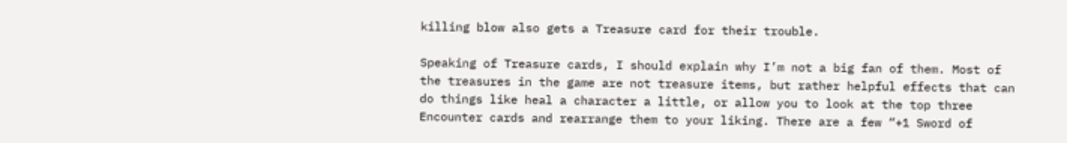killing blow also gets a Treasure card for their trouble.

Speaking of Treasure cards, I should explain why I’m not a big fan of them. Most of the treasures in the game are not treasure items, but rather helpful effects that can do things like heal a character a little, or allow you to look at the top three Encounter cards and rearrange them to your liking. There are a few “+1 Sword of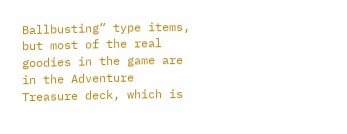Ballbusting” type items, but most of the real goodies in the game are in the Adventure Treasure deck, which is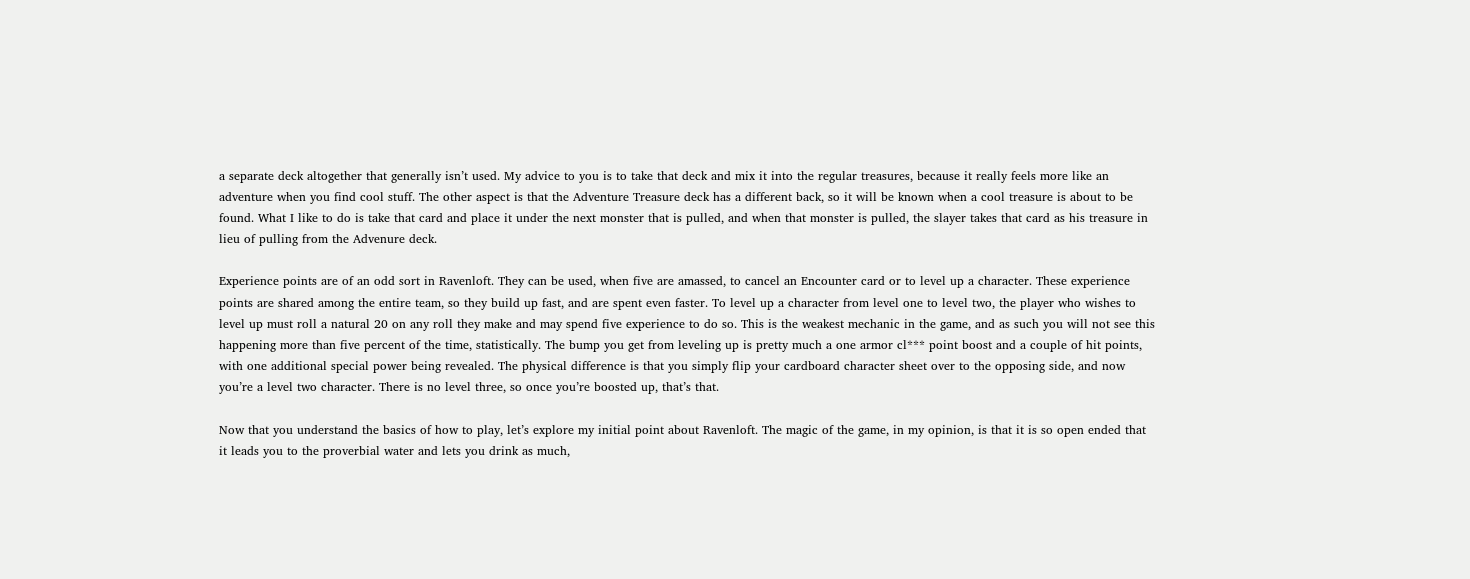a separate deck altogether that generally isn’t used. My advice to you is to take that deck and mix it into the regular treasures, because it really feels more like an adventure when you find cool stuff. The other aspect is that the Adventure Treasure deck has a different back, so it will be known when a cool treasure is about to be found. What I like to do is take that card and place it under the next monster that is pulled, and when that monster is pulled, the slayer takes that card as his treasure in lieu of pulling from the Advenure deck.

Experience points are of an odd sort in Ravenloft. They can be used, when five are amassed, to cancel an Encounter card or to level up a character. These experience points are shared among the entire team, so they build up fast, and are spent even faster. To level up a character from level one to level two, the player who wishes to level up must roll a natural 20 on any roll they make and may spend five experience to do so. This is the weakest mechanic in the game, and as such you will not see this happening more than five percent of the time, statistically. The bump you get from leveling up is pretty much a one armor cl*** point boost and a couple of hit points, with one additional special power being revealed. The physical difference is that you simply flip your cardboard character sheet over to the opposing side, and now you’re a level two character. There is no level three, so once you’re boosted up, that’s that.

Now that you understand the basics of how to play, let’s explore my initial point about Ravenloft. The magic of the game, in my opinion, is that it is so open ended that it leads you to the proverbial water and lets you drink as much,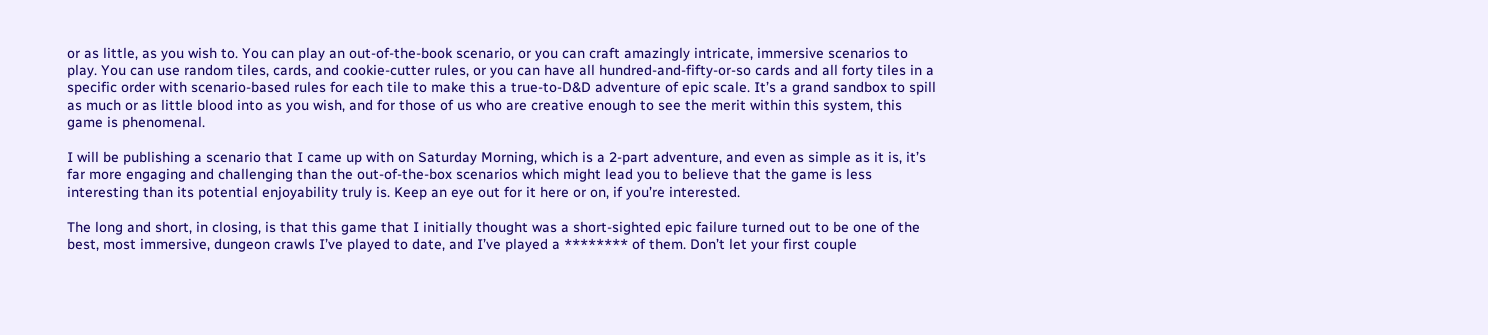or as little, as you wish to. You can play an out-of-the-book scenario, or you can craft amazingly intricate, immersive scenarios to play. You can use random tiles, cards, and cookie-cutter rules, or you can have all hundred-and-fifty-or-so cards and all forty tiles in a specific order with scenario-based rules for each tile to make this a true-to-D&D adventure of epic scale. It’s a grand sandbox to spill as much or as little blood into as you wish, and for those of us who are creative enough to see the merit within this system, this game is phenomenal.

I will be publishing a scenario that I came up with on Saturday Morning, which is a 2-part adventure, and even as simple as it is, it’s far more engaging and challenging than the out-of-the-box scenarios which might lead you to believe that the game is less interesting than its potential enjoyability truly is. Keep an eye out for it here or on, if you’re interested.

The long and short, in closing, is that this game that I initially thought was a short-sighted epic failure turned out to be one of the best, most immersive, dungeon crawls I’ve played to date, and I’ve played a ******** of them. Don’t let your first couple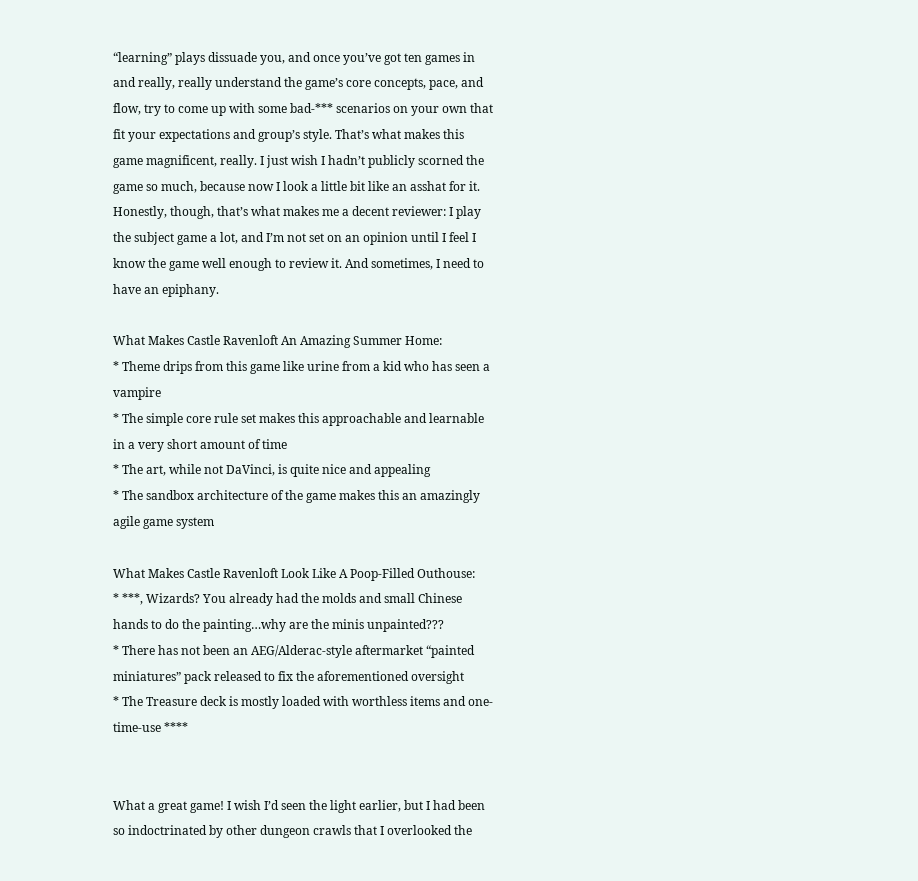“learning” plays dissuade you, and once you’ve got ten games in and really, really understand the game’s core concepts, pace, and flow, try to come up with some bad-*** scenarios on your own that fit your expectations and group’s style. That’s what makes this game magnificent, really. I just wish I hadn’t publicly scorned the game so much, because now I look a little bit like an asshat for it. Honestly, though, that’s what makes me a decent reviewer: I play the subject game a lot, and I’m not set on an opinion until I feel I know the game well enough to review it. And sometimes, I need to have an epiphany.

What Makes Castle Ravenloft An Amazing Summer Home:
* Theme drips from this game like urine from a kid who has seen a vampire
* The simple core rule set makes this approachable and learnable in a very short amount of time
* The art, while not DaVinci, is quite nice and appealing
* The sandbox architecture of the game makes this an amazingly agile game system

What Makes Castle Ravenloft Look Like A Poop-Filled Outhouse:
* ***, Wizards? You already had the molds and small Chinese hands to do the painting…why are the minis unpainted???
* There has not been an AEG/Alderac-style aftermarket “painted miniatures” pack released to fix the aforementioned oversight
* The Treasure deck is mostly loaded with worthless items and one-time-use ****


What a great game! I wish I’d seen the light earlier, but I had been so indoctrinated by other dungeon crawls that I overlooked the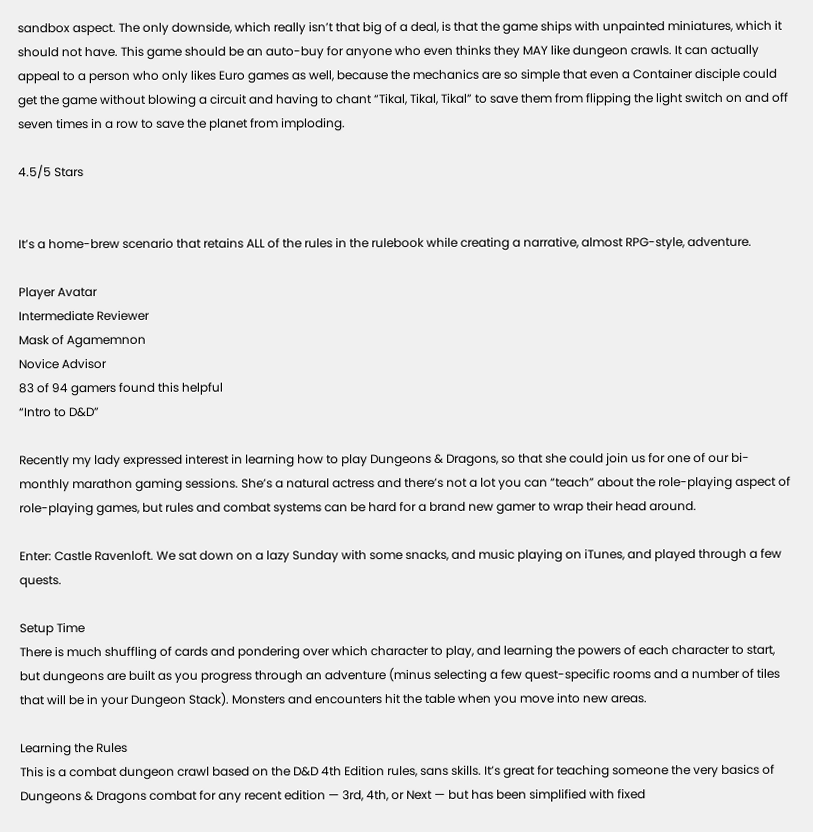sandbox aspect. The only downside, which really isn’t that big of a deal, is that the game ships with unpainted miniatures, which it should not have. This game should be an auto-buy for anyone who even thinks they MAY like dungeon crawls. It can actually appeal to a person who only likes Euro games as well, because the mechanics are so simple that even a Container disciple could get the game without blowing a circuit and having to chant “Tikal, Tikal, Tikal” to save them from flipping the light switch on and off seven times in a row to save the planet from imploding.

4.5/5 Stars


It’s a home-brew scenario that retains ALL of the rules in the rulebook while creating a narrative, almost RPG-style, adventure.

Player Avatar
Intermediate Reviewer
Mask of Agamemnon
Novice Advisor
83 of 94 gamers found this helpful
“Intro to D&D”

Recently my lady expressed interest in learning how to play Dungeons & Dragons, so that she could join us for one of our bi-monthly marathon gaming sessions. She’s a natural actress and there’s not a lot you can “teach” about the role-playing aspect of role-playing games, but rules and combat systems can be hard for a brand new gamer to wrap their head around.

Enter: Castle Ravenloft. We sat down on a lazy Sunday with some snacks, and music playing on iTunes, and played through a few quests.

Setup Time
There is much shuffling of cards and pondering over which character to play, and learning the powers of each character to start, but dungeons are built as you progress through an adventure (minus selecting a few quest-specific rooms and a number of tiles that will be in your Dungeon Stack). Monsters and encounters hit the table when you move into new areas.

Learning the Rules
This is a combat dungeon crawl based on the D&D 4th Edition rules, sans skills. It’s great for teaching someone the very basics of Dungeons & Dragons combat for any recent edition — 3rd, 4th, or Next — but has been simplified with fixed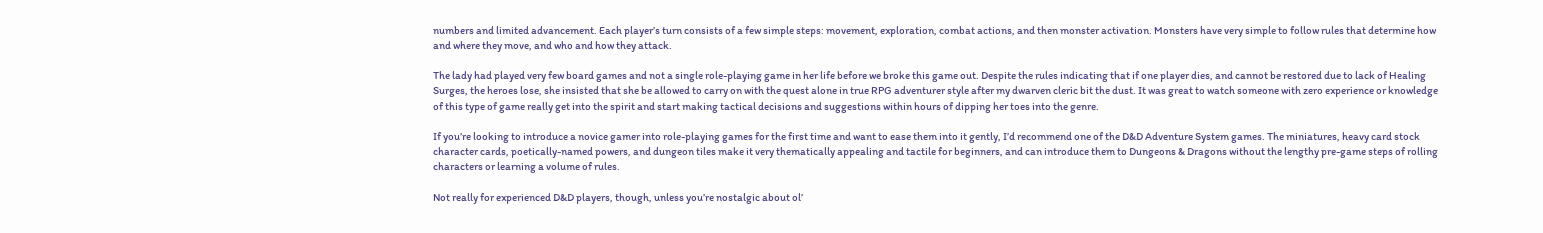numbers and limited advancement. Each player’s turn consists of a few simple steps: movement, exploration, combat actions, and then monster activation. Monsters have very simple to follow rules that determine how and where they move, and who and how they attack.

The lady had played very few board games and not a single role-playing game in her life before we broke this game out. Despite the rules indicating that if one player dies, and cannot be restored due to lack of Healing Surges, the heroes lose, she insisted that she be allowed to carry on with the quest alone in true RPG adventurer style after my dwarven cleric bit the dust. It was great to watch someone with zero experience or knowledge of this type of game really get into the spirit and start making tactical decisions and suggestions within hours of dipping her toes into the genre.

If you’re looking to introduce a novice gamer into role-playing games for the first time and want to ease them into it gently, I’d recommend one of the D&D Adventure System games. The miniatures, heavy card stock character cards, poetically-named powers, and dungeon tiles make it very thematically appealing and tactile for beginners, and can introduce them to Dungeons & Dragons without the lengthy pre-game steps of rolling characters or learning a volume of rules.

Not really for experienced D&D players, though, unless you’re nostalgic about ol’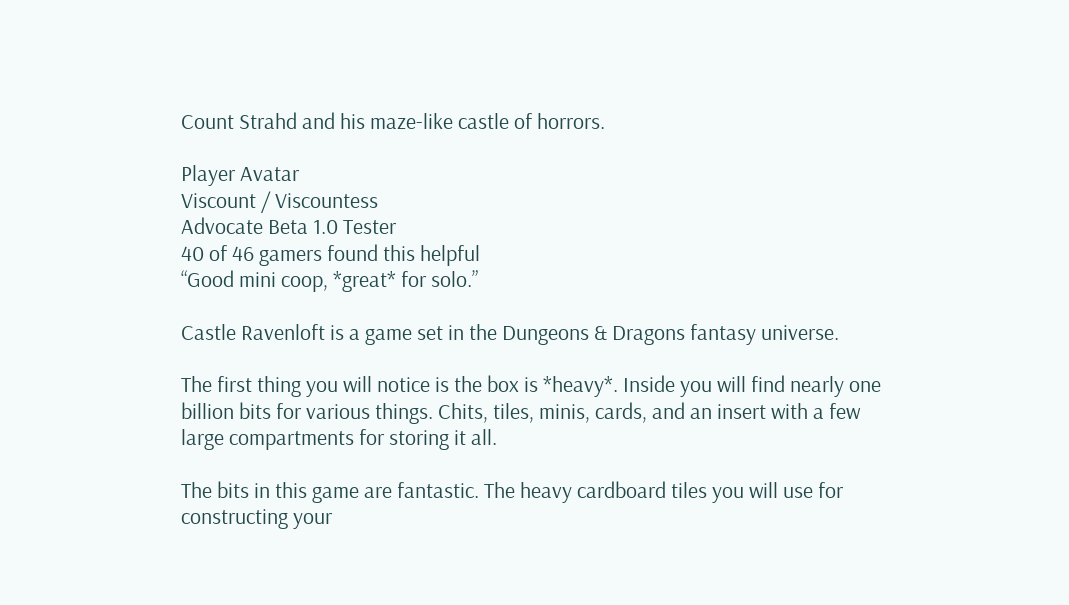Count Strahd and his maze-like castle of horrors.

Player Avatar
Viscount / Viscountess
Advocate Beta 1.0 Tester
40 of 46 gamers found this helpful
“Good mini coop, *great* for solo.”

Castle Ravenloft is a game set in the Dungeons & Dragons fantasy universe.

The first thing you will notice is the box is *heavy*. Inside you will find nearly one billion bits for various things. Chits, tiles, minis, cards, and an insert with a few large compartments for storing it all.

The bits in this game are fantastic. The heavy cardboard tiles you will use for constructing your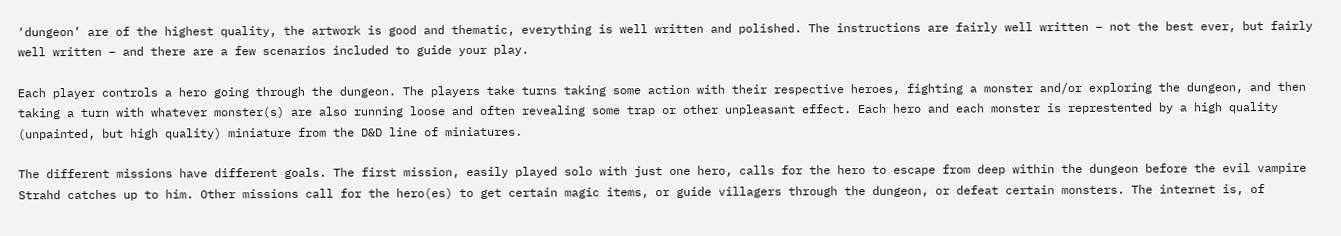‘dungeon’ are of the highest quality, the artwork is good and thematic, everything is well written and polished. The instructions are fairly well written – not the best ever, but fairly well written – and there are a few scenarios included to guide your play.

Each player controls a hero going through the dungeon. The players take turns taking some action with their respective heroes, fighting a monster and/or exploring the dungeon, and then taking a turn with whatever monster(s) are also running loose and often revealing some trap or other unpleasant effect. Each hero and each monster is represtented by a high quality (unpainted, but high quality) miniature from the D&D line of miniatures.

The different missions have different goals. The first mission, easily played solo with just one hero, calls for the hero to escape from deep within the dungeon before the evil vampire Strahd catches up to him. Other missions call for the hero(es) to get certain magic items, or guide villagers through the dungeon, or defeat certain monsters. The internet is, of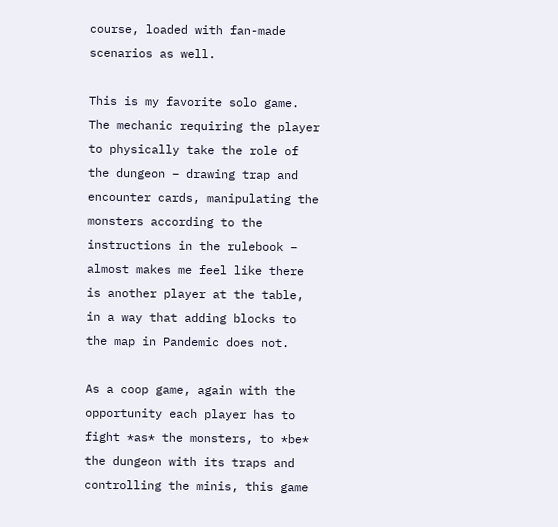course, loaded with fan-made scenarios as well.

This is my favorite solo game. The mechanic requiring the player to physically take the role of the dungeon – drawing trap and encounter cards, manipulating the monsters according to the instructions in the rulebook – almost makes me feel like there is another player at the table, in a way that adding blocks to the map in Pandemic does not.

As a coop game, again with the opportunity each player has to fight *as* the monsters, to *be* the dungeon with its traps and controlling the minis, this game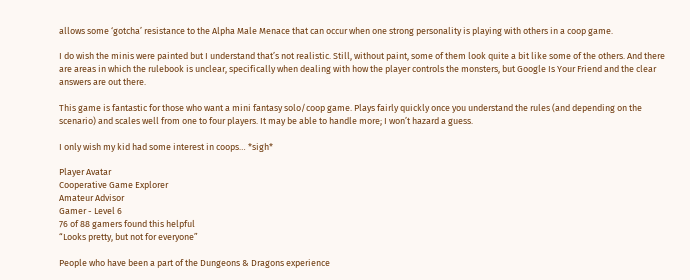allows some ‘gotcha’ resistance to the Alpha Male Menace that can occur when one strong personality is playing with others in a coop game.

I do wish the minis were painted but I understand that’s not realistic. Still, without paint, some of them look quite a bit like some of the others. And there are areas in which the rulebook is unclear, specifically when dealing with how the player controls the monsters, but Google Is Your Friend and the clear answers are out there.

This game is fantastic for those who want a mini fantasy solo/coop game. Plays fairly quickly once you understand the rules (and depending on the scenario) and scales well from one to four players. It may be able to handle more; I won’t hazard a guess.

I only wish my kid had some interest in coops… *sigh*

Player Avatar
Cooperative Game Explorer
Amateur Advisor
Gamer - Level 6
76 of 88 gamers found this helpful
“Looks pretty, but not for everyone”

People who have been a part of the Dungeons & Dragons experience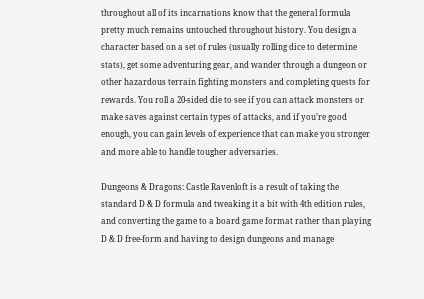throughout all of its incarnations know that the general formula pretty much remains untouched throughout history. You design a character based on a set of rules (usually rolling dice to determine stats), get some adventuring gear, and wander through a dungeon or other hazardous terrain fighting monsters and completing quests for rewards. You roll a 20-sided die to see if you can attack monsters or make saves against certain types of attacks, and if you’re good enough, you can gain levels of experience that can make you stronger and more able to handle tougher adversaries.

Dungeons & Dragons: Castle Ravenloft is a result of taking the standard D & D formula and tweaking it a bit with 4th edition rules, and converting the game to a board game format rather than playing D & D free-form and having to design dungeons and manage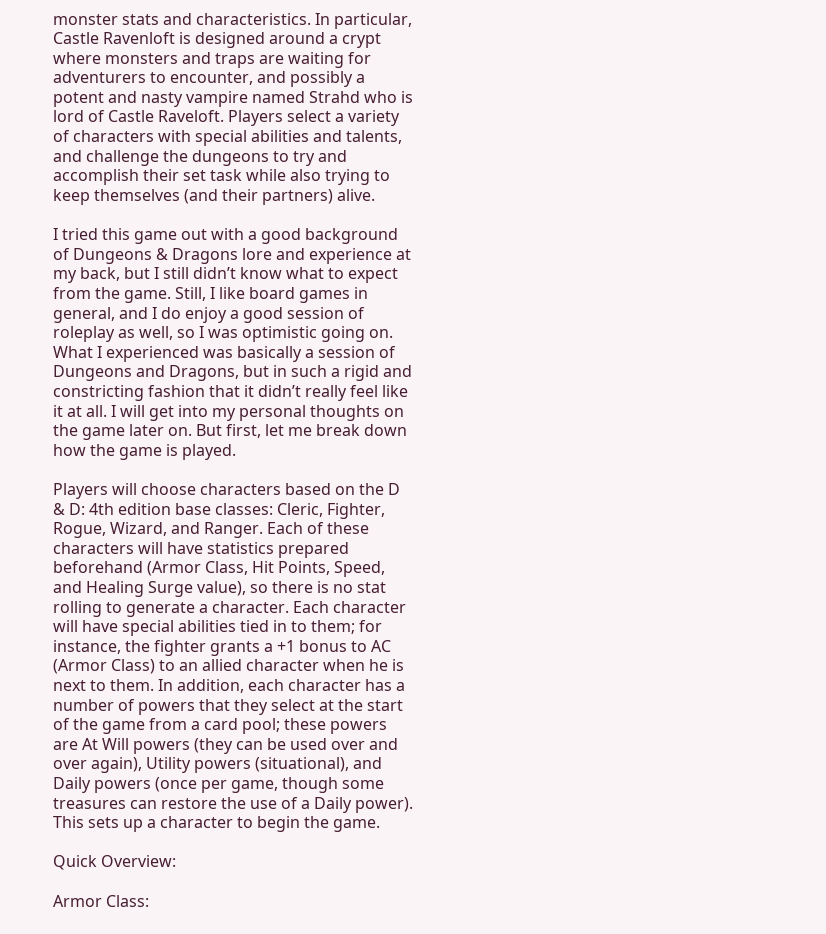monster stats and characteristics. In particular, Castle Ravenloft is designed around a crypt where monsters and traps are waiting for adventurers to encounter, and possibly a potent and nasty vampire named Strahd who is lord of Castle Raveloft. Players select a variety of characters with special abilities and talents, and challenge the dungeons to try and accomplish their set task while also trying to keep themselves (and their partners) alive.

I tried this game out with a good background of Dungeons & Dragons lore and experience at my back, but I still didn’t know what to expect from the game. Still, I like board games in general, and I do enjoy a good session of roleplay as well, so I was optimistic going on. What I experienced was basically a session of Dungeons and Dragons, but in such a rigid and constricting fashion that it didn’t really feel like it at all. I will get into my personal thoughts on the game later on. But first, let me break down how the game is played.

Players will choose characters based on the D & D: 4th edition base classes: Cleric, Fighter, Rogue, Wizard, and Ranger. Each of these characters will have statistics prepared beforehand (Armor Class, Hit Points, Speed, and Healing Surge value), so there is no stat rolling to generate a character. Each character will have special abilities tied in to them; for instance, the fighter grants a +1 bonus to AC (Armor Class) to an allied character when he is next to them. In addition, each character has a number of powers that they select at the start of the game from a card pool; these powers are At Will powers (they can be used over and over again), Utility powers (situational), and Daily powers (once per game, though some treasures can restore the use of a Daily power). This sets up a character to begin the game.

Quick Overview:

Armor Class: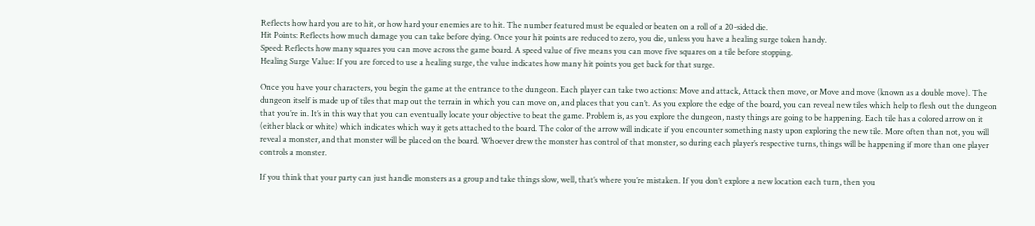Reflects how hard you are to hit, or how hard your enemies are to hit. The number featured must be equaled or beaten on a roll of a 20-sided die.
Hit Points: Reflects how much damage you can take before dying. Once your hit points are reduced to zero, you die, unless you have a healing surge token handy.
Speed: Reflects how many squares you can move across the game board. A speed value of five means you can move five squares on a tile before stopping.
Healing Surge Value: If you are forced to use a healing surge, the value indicates how many hit points you get back for that surge.

Once you have your characters, you begin the game at the entrance to the dungeon. Each player can take two actions: Move and attack, Attack then move, or Move and move (known as a double move). The dungeon itself is made up of tiles that map out the terrain in which you can move on, and places that you can’t. As you explore the edge of the board, you can reveal new tiles which help to flesh out the dungeon that you’re in. It’s in this way that you can eventually locate your objective to beat the game. Problem is, as you explore the dungeon, nasty things are going to be happening. Each tile has a colored arrow on it (either black or white) which indicates which way it gets attached to the board. The color of the arrow will indicate if you encounter something nasty upon exploring the new tile. More often than not, you will reveal a monster, and that monster will be placed on the board. Whoever drew the monster has control of that monster, so during each player’s respective turns, things will be happening if more than one player controls a monster.

If you think that your party can just handle monsters as a group and take things slow, well, that’s where you’re mistaken. If you don’t explore a new location each turn, then you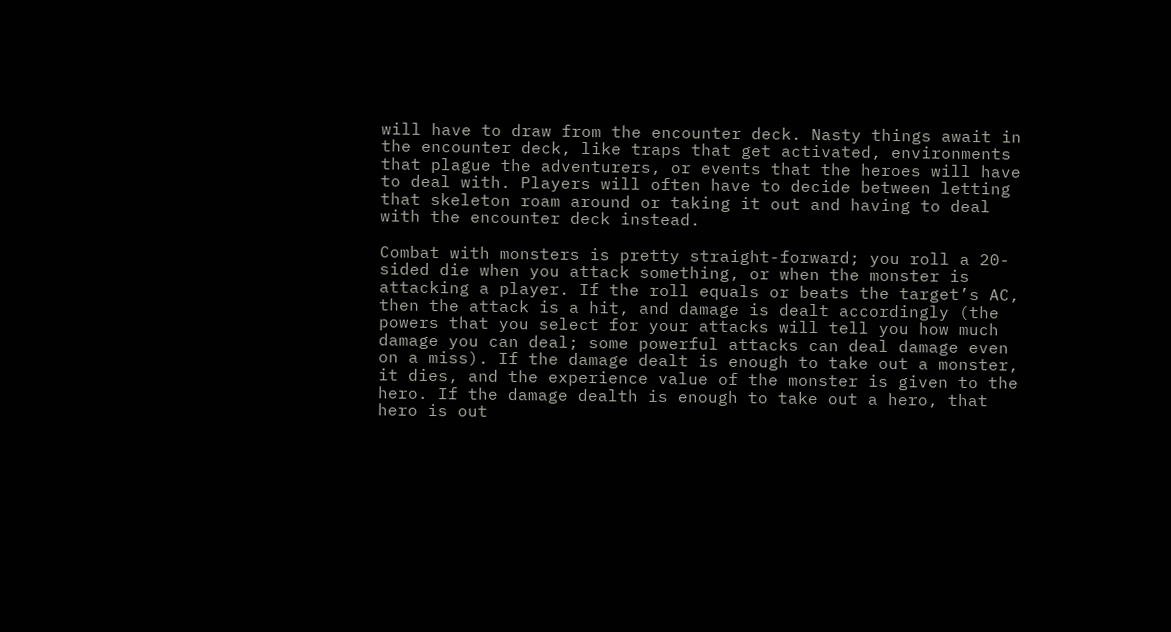will have to draw from the encounter deck. Nasty things await in the encounter deck, like traps that get activated, environments that plague the adventurers, or events that the heroes will have to deal with. Players will often have to decide between letting that skeleton roam around or taking it out and having to deal with the encounter deck instead.

Combat with monsters is pretty straight-forward; you roll a 20-sided die when you attack something, or when the monster is attacking a player. If the roll equals or beats the target’s AC, then the attack is a hit, and damage is dealt accordingly (the powers that you select for your attacks will tell you how much damage you can deal; some powerful attacks can deal damage even on a miss). If the damage dealt is enough to take out a monster, it dies, and the experience value of the monster is given to the hero. If the damage dealth is enough to take out a hero, that hero is out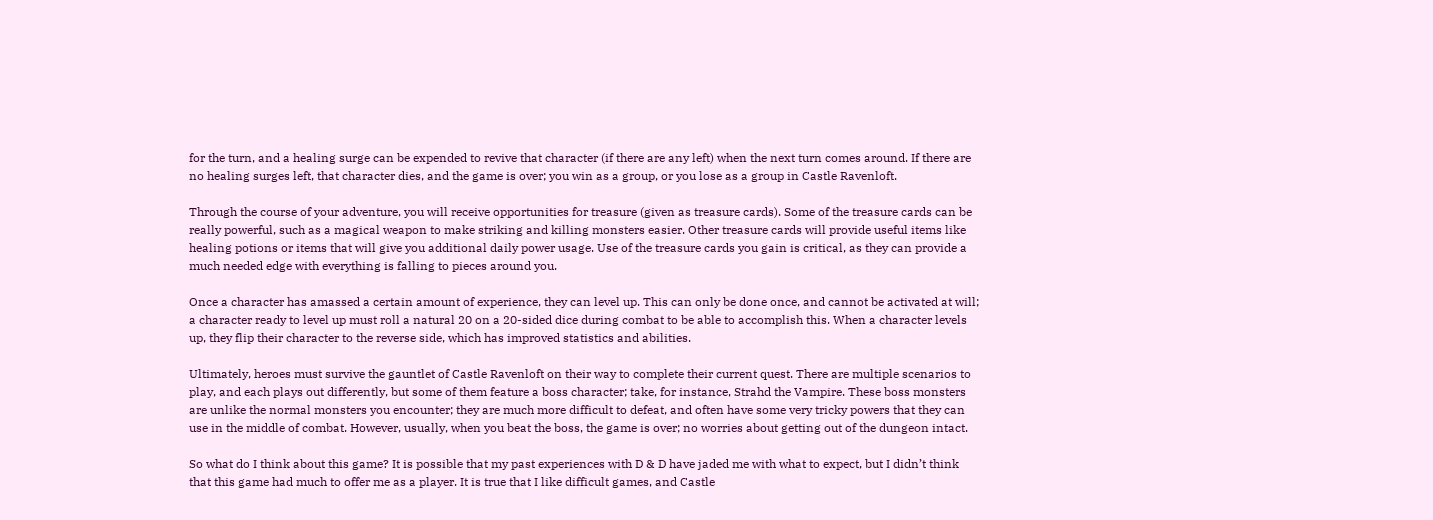for the turn, and a healing surge can be expended to revive that character (if there are any left) when the next turn comes around. If there are no healing surges left, that character dies, and the game is over; you win as a group, or you lose as a group in Castle Ravenloft.

Through the course of your adventure, you will receive opportunities for treasure (given as treasure cards). Some of the treasure cards can be really powerful, such as a magical weapon to make striking and killing monsters easier. Other treasure cards will provide useful items like healing potions or items that will give you additional daily power usage. Use of the treasure cards you gain is critical, as they can provide a much needed edge with everything is falling to pieces around you.

Once a character has amassed a certain amount of experience, they can level up. This can only be done once, and cannot be activated at will; a character ready to level up must roll a natural 20 on a 20-sided dice during combat to be able to accomplish this. When a character levels up, they flip their character to the reverse side, which has improved statistics and abilities.

Ultimately, heroes must survive the gauntlet of Castle Ravenloft on their way to complete their current quest. There are multiple scenarios to play, and each plays out differently, but some of them feature a boss character; take, for instance, Strahd the Vampire. These boss monsters are unlike the normal monsters you encounter; they are much more difficult to defeat, and often have some very tricky powers that they can use in the middle of combat. However, usually, when you beat the boss, the game is over; no worries about getting out of the dungeon intact.

So what do I think about this game? It is possible that my past experiences with D & D have jaded me with what to expect, but I didn’t think that this game had much to offer me as a player. It is true that I like difficult games, and Castle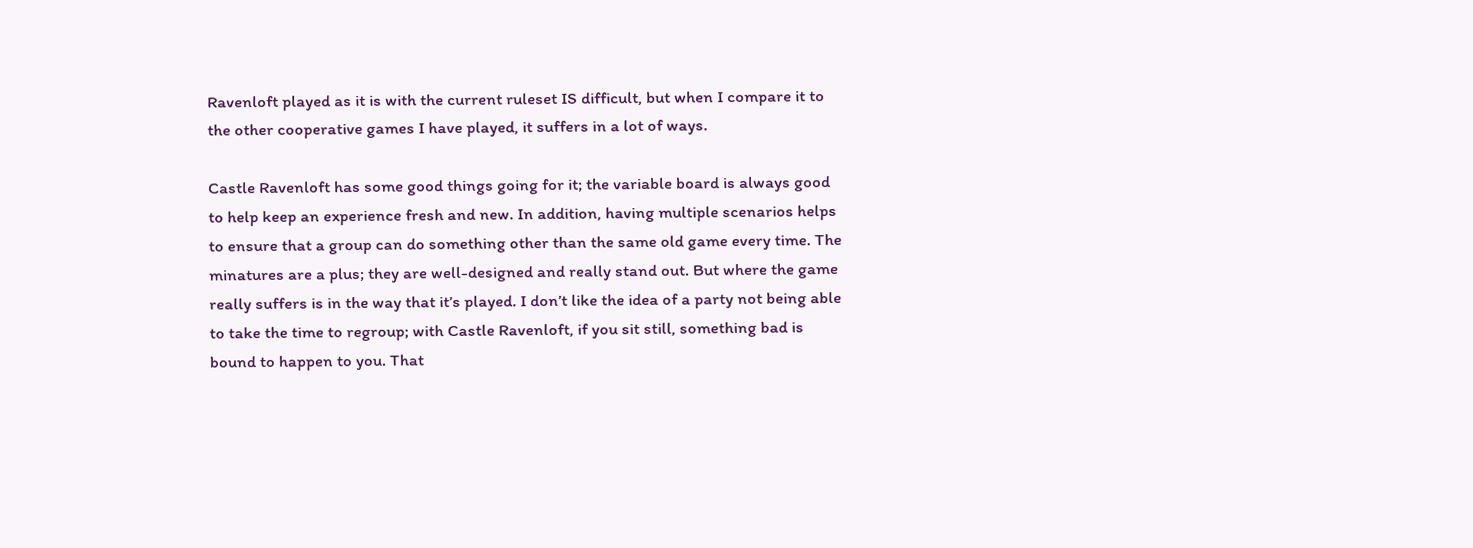Ravenloft played as it is with the current ruleset IS difficult, but when I compare it to the other cooperative games I have played, it suffers in a lot of ways.

Castle Ravenloft has some good things going for it; the variable board is always good to help keep an experience fresh and new. In addition, having multiple scenarios helps to ensure that a group can do something other than the same old game every time. The minatures are a plus; they are well-designed and really stand out. But where the game really suffers is in the way that it’s played. I don’t like the idea of a party not being able to take the time to regroup; with Castle Ravenloft, if you sit still, something bad is bound to happen to you. That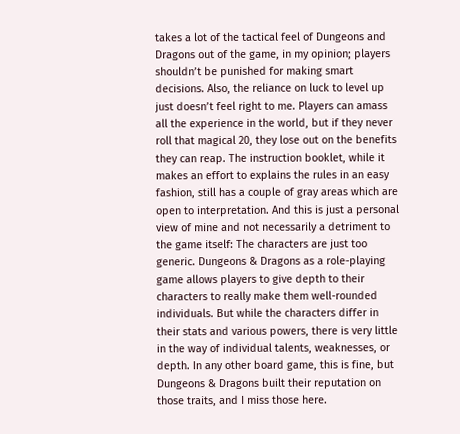takes a lot of the tactical feel of Dungeons and Dragons out of the game, in my opinion; players shouldn’t be punished for making smart decisions. Also, the reliance on luck to level up just doesn’t feel right to me. Players can amass all the experience in the world, but if they never roll that magical 20, they lose out on the benefits they can reap. The instruction booklet, while it makes an effort to explains the rules in an easy fashion, still has a couple of gray areas which are open to interpretation. And this is just a personal view of mine and not necessarily a detriment to the game itself: The characters are just too generic. Dungeons & Dragons as a role-playing game allows players to give depth to their characters to really make them well-rounded individuals. But while the characters differ in their stats and various powers, there is very little in the way of individual talents, weaknesses, or depth. In any other board game, this is fine, but Dungeons & Dragons built their reputation on those traits, and I miss those here.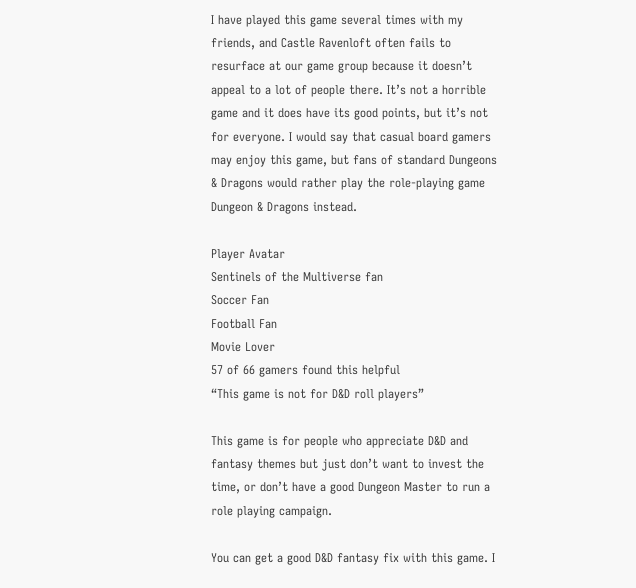I have played this game several times with my friends, and Castle Ravenloft often fails to resurface at our game group because it doesn’t appeal to a lot of people there. It’s not a horrible game and it does have its good points, but it’s not for everyone. I would say that casual board gamers may enjoy this game, but fans of standard Dungeons & Dragons would rather play the role-playing game Dungeon & Dragons instead.

Player Avatar
Sentinels of the Multiverse fan
Soccer Fan
Football Fan
Movie Lover
57 of 66 gamers found this helpful
“This game is not for D&D roll players”

This game is for people who appreciate D&D and fantasy themes but just don’t want to invest the time, or don’t have a good Dungeon Master to run a role playing campaign.

You can get a good D&D fantasy fix with this game. I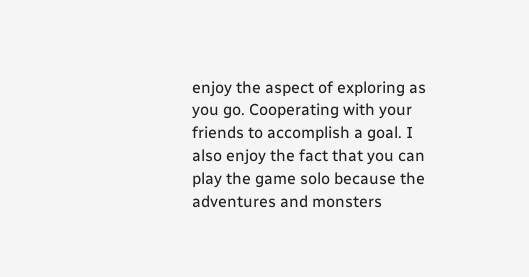enjoy the aspect of exploring as you go. Cooperating with your friends to accomplish a goal. I also enjoy the fact that you can play the game solo because the adventures and monsters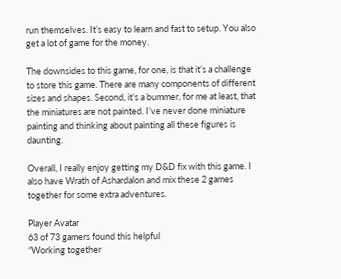run themselves. It’s easy to learn and fast to setup. You also get a lot of game for the money.

The downsides to this game, for one, is that it’s a challenge to store this game. There are many components of different sizes and shapes. Second, it’s a bummer, for me at least, that the miniatures are not painted. I’ve never done miniature painting and thinking about painting all these figures is daunting.

Overall, I really enjoy getting my D&D fix with this game. I also have Wrath of Ashardalon and mix these 2 games together for some extra adventures.

Player Avatar
63 of 73 gamers found this helpful
“Working together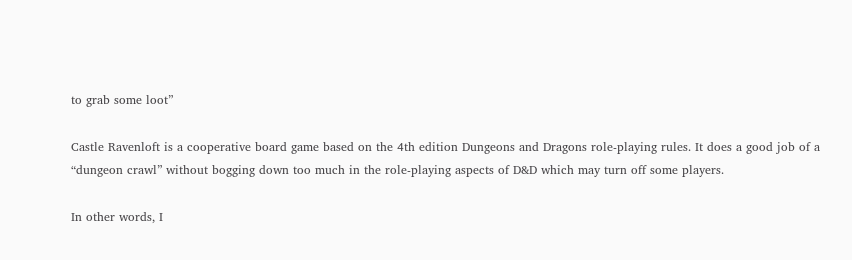to grab some loot”

Castle Ravenloft is a cooperative board game based on the 4th edition Dungeons and Dragons role-playing rules. It does a good job of a “dungeon crawl” without bogging down too much in the role-playing aspects of D&D which may turn off some players.

In other words, I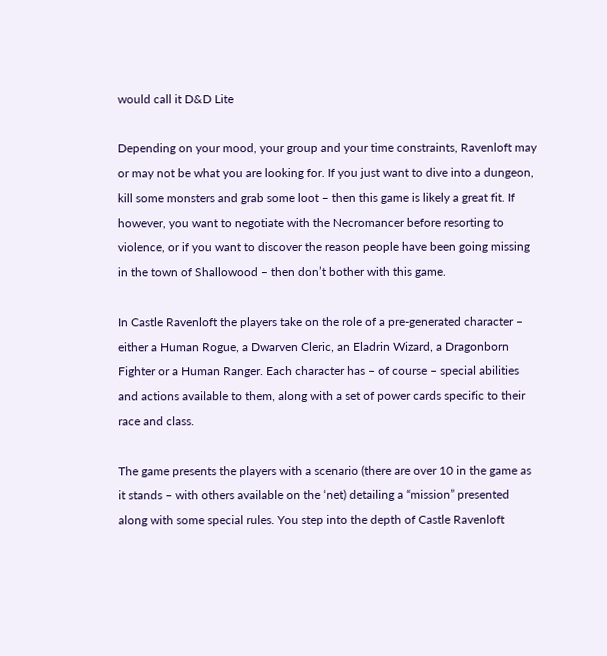would call it D&D Lite

Depending on your mood, your group and your time constraints, Ravenloft may or may not be what you are looking for. If you just want to dive into a dungeon, kill some monsters and grab some loot – then this game is likely a great fit. If however, you want to negotiate with the Necromancer before resorting to violence, or if you want to discover the reason people have been going missing in the town of Shallowood – then don’t bother with this game.

In Castle Ravenloft the players take on the role of a pre-generated character – either a Human Rogue, a Dwarven Cleric, an Eladrin Wizard, a Dragonborn Fighter or a Human Ranger. Each character has – of course – special abilities and actions available to them, along with a set of power cards specific to their race and class.

The game presents the players with a scenario (there are over 10 in the game as it stands – with others available on the ‘net) detailing a “mission” presented along with some special rules. You step into the depth of Castle Ravenloft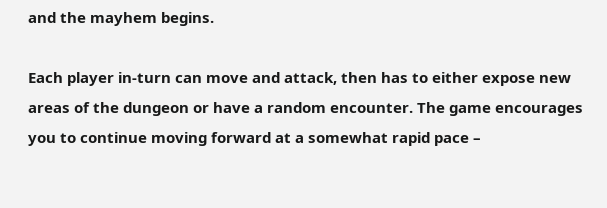and the mayhem begins.

Each player in-turn can move and attack, then has to either expose new areas of the dungeon or have a random encounter. The game encourages you to continue moving forward at a somewhat rapid pace –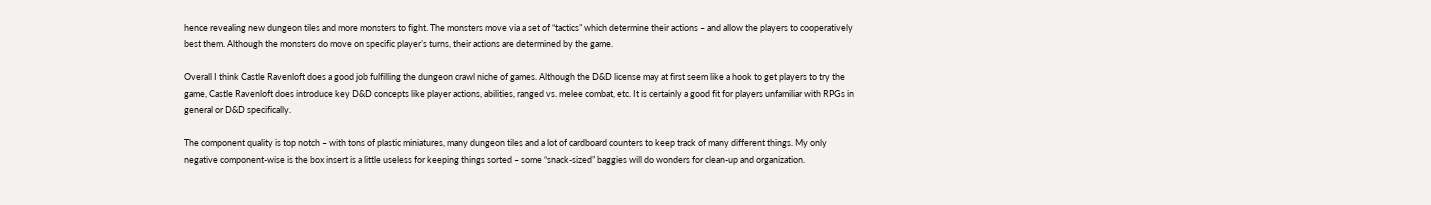hence revealing new dungeon tiles and more monsters to fight. The monsters move via a set of “tactics” which determine their actions – and allow the players to cooperatively best them. Although the monsters do move on specific player’s turns, their actions are determined by the game.

Overall I think Castle Ravenloft does a good job fulfilling the dungeon crawl niche of games. Although the D&D license may at first seem like a hook to get players to try the game, Castle Ravenloft does introduce key D&D concepts like player actions, abilities, ranged vs. melee combat, etc. It is certainly a good fit for players unfamiliar with RPGs in general or D&D specifically.

The component quality is top notch – with tons of plastic miniatures, many dungeon tiles and a lot of cardboard counters to keep track of many different things. My only negative component-wise is the box insert is a little useless for keeping things sorted – some “snack-sized” baggies will do wonders for clean-up and organization.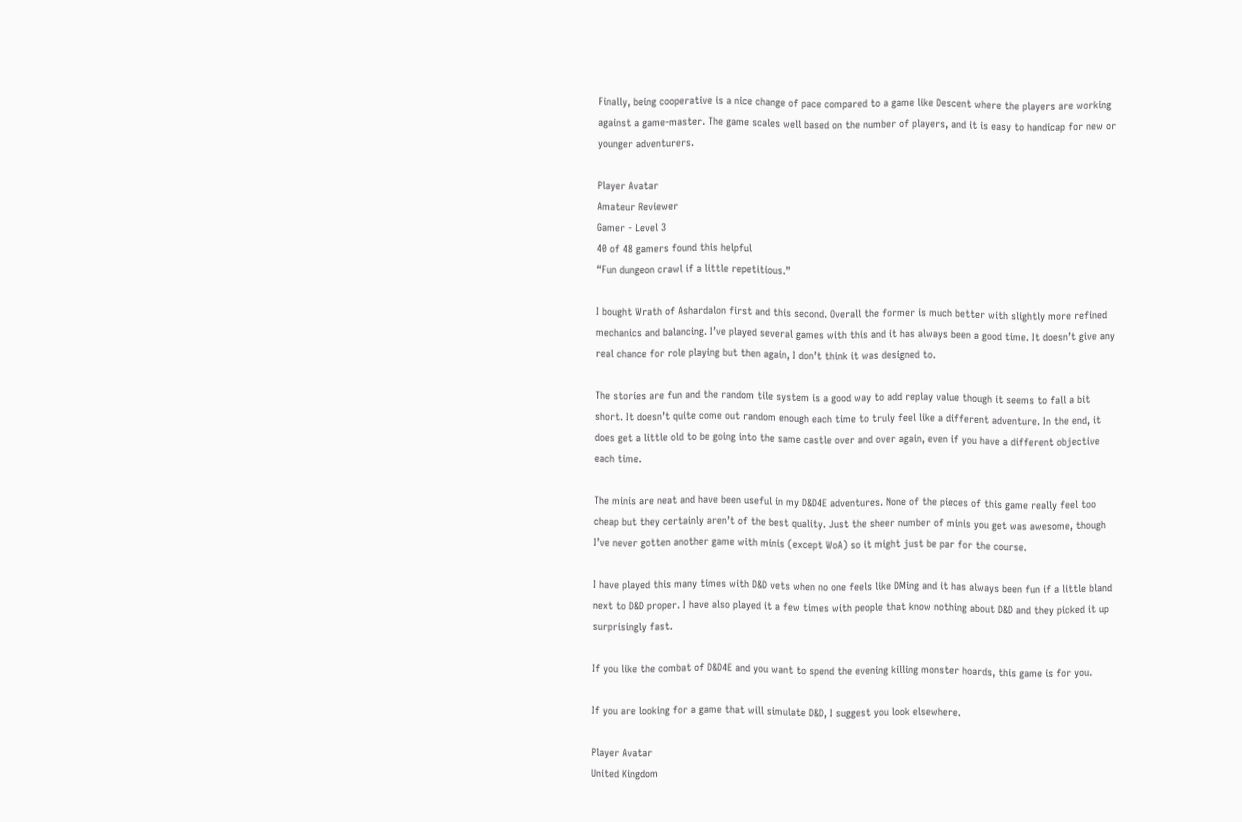Finally, being cooperative is a nice change of pace compared to a game like Descent where the players are working against a game-master. The game scales well based on the number of players, and it is easy to handicap for new or younger adventurers.

Player Avatar
Amateur Reviewer
Gamer - Level 3
40 of 48 gamers found this helpful
“Fun dungeon crawl if a little repetitious.”

I bought Wrath of Ashardalon first and this second. Overall the former is much better with slightly more refined mechanics and balancing. I’ve played several games with this and it has always been a good time. It doesn’t give any real chance for role playing but then again, I don’t think it was designed to.

The stories are fun and the random tile system is a good way to add replay value though it seems to fall a bit short. It doesn’t quite come out random enough each time to truly feel like a different adventure. In the end, it does get a little old to be going into the same castle over and over again, even if you have a different objective each time.

The minis are neat and have been useful in my D&D4E adventures. None of the pieces of this game really feel too cheap but they certainly aren’t of the best quality. Just the sheer number of minis you get was awesome, though I’ve never gotten another game with minis (except WoA) so it might just be par for the course.

I have played this many times with D&D vets when no one feels like DMing and it has always been fun if a little bland next to D&D proper. I have also played it a few times with people that know nothing about D&D and they picked it up surprisingly fast.

If you like the combat of D&D4E and you want to spend the evening killing monster hoards, this game is for you.

If you are looking for a game that will simulate D&D, I suggest you look elsewhere.

Player Avatar
United Kingdom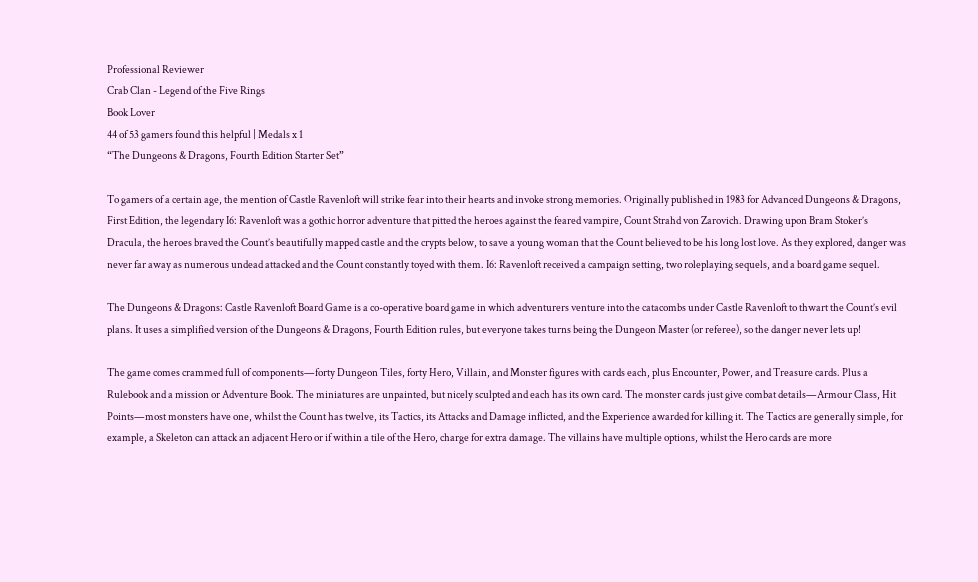Professional Reviewer
Crab Clan - Legend of the Five Rings
Book Lover
44 of 53 gamers found this helpful | Medals x 1
“The Dungeons & Dragons, Fourth Edition Starter Set”

To gamers of a certain age, the mention of Castle Ravenloft will strike fear into their hearts and invoke strong memories. Originally published in 1983 for Advanced Dungeons & Dragons, First Edition, the legendary I6: Ravenloft was a gothic horror adventure that pitted the heroes against the feared vampire, Count Strahd von Zarovich. Drawing upon Bram Stoker’s Dracula, the heroes braved the Count’s beautifully mapped castle and the crypts below, to save a young woman that the Count believed to be his long lost love. As they explored, danger was never far away as numerous undead attacked and the Count constantly toyed with them. I6: Ravenloft received a campaign setting, two roleplaying sequels, and a board game sequel.

The Dungeons & Dragons: Castle Ravenloft Board Game is a co-operative board game in which adventurers venture into the catacombs under Castle Ravenloft to thwart the Count’s evil plans. It uses a simplified version of the Dungeons & Dragons, Fourth Edition rules, but everyone takes turns being the Dungeon Master (or referee), so the danger never lets up!

The game comes crammed full of components—forty Dungeon Tiles, forty Hero, Villain, and Monster figures with cards each, plus Encounter, Power, and Treasure cards. Plus a Rulebook and a mission or Adventure Book. The miniatures are unpainted, but nicely sculpted and each has its own card. The monster cards just give combat details—Armour Class, Hit Points—most monsters have one, whilst the Count has twelve, its Tactics, its Attacks and Damage inflicted, and the Experience awarded for killing it. The Tactics are generally simple, for example, a Skeleton can attack an adjacent Hero or if within a tile of the Hero, charge for extra damage. The villains have multiple options, whilst the Hero cards are more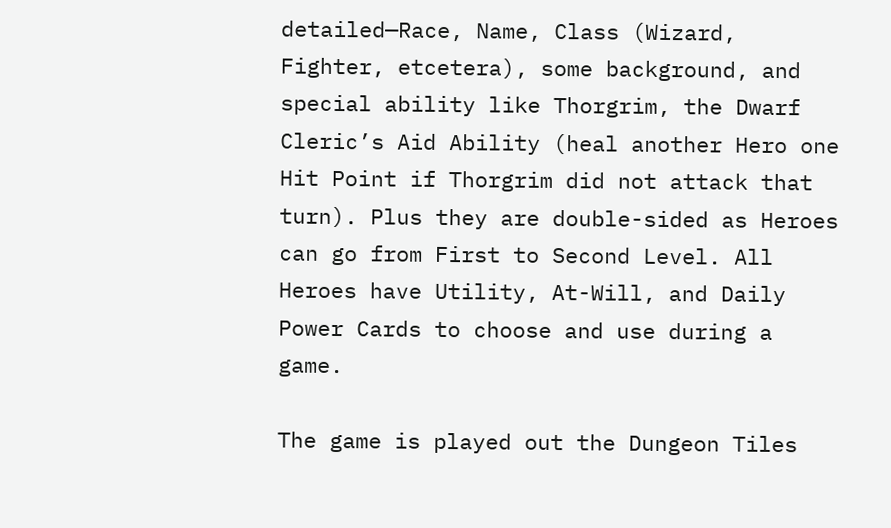detailed—Race, Name, Class (Wizard, Fighter, etcetera), some background, and special ability like Thorgrim, the Dwarf Cleric’s Aid Ability (heal another Hero one Hit Point if Thorgrim did not attack that turn). Plus they are double-sided as Heroes can go from First to Second Level. All Heroes have Utility, At-Will, and Daily Power Cards to choose and use during a game.

The game is played out the Dungeon Tiles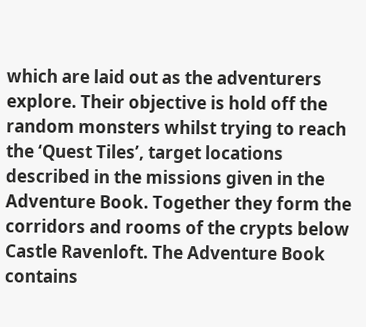which are laid out as the adventurers explore. Their objective is hold off the random monsters whilst trying to reach the ‘Quest Tiles’, target locations described in the missions given in the Adventure Book. Together they form the corridors and rooms of the crypts below Castle Ravenloft. The Adventure Book contains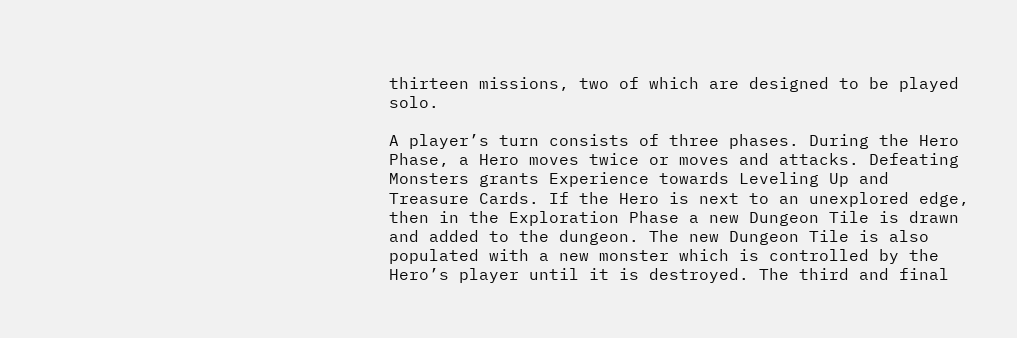thirteen missions, two of which are designed to be played solo.

A player’s turn consists of three phases. During the Hero Phase, a Hero moves twice or moves and attacks. Defeating Monsters grants Experience towards Leveling Up and Treasure Cards. If the Hero is next to an unexplored edge, then in the Exploration Phase a new Dungeon Tile is drawn and added to the dungeon. The new Dungeon Tile is also populated with a new monster which is controlled by the Hero’s player until it is destroyed. The third and final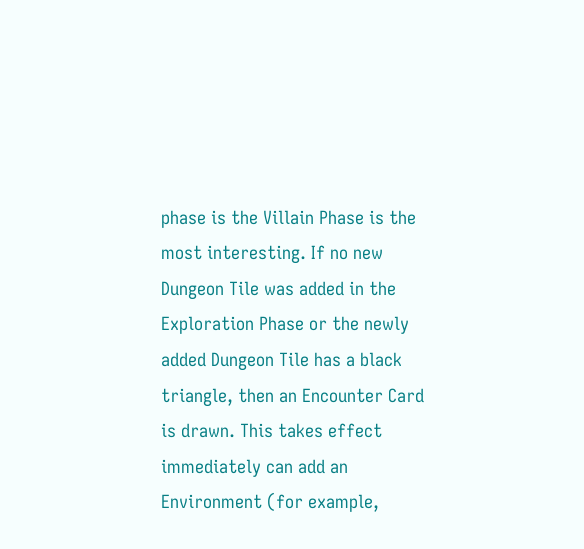phase is the Villain Phase is the most interesting. If no new Dungeon Tile was added in the Exploration Phase or the newly added Dungeon Tile has a black triangle, then an Encounter Card is drawn. This takes effect immediately can add an Environment (for example,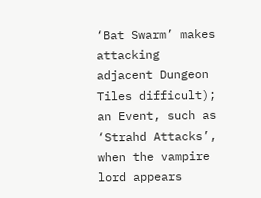‘Bat Swarm’ makes attacking adjacent Dungeon Tiles difficult); an Event, such as ‘Strahd Attacks’, when the vampire lord appears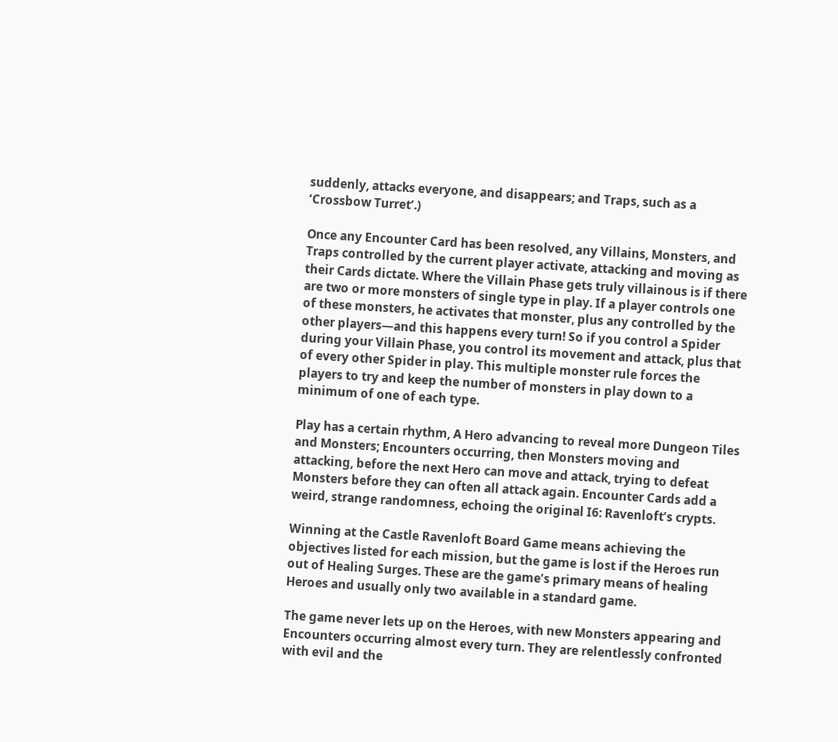suddenly, attacks everyone, and disappears; and Traps, such as a ‘Crossbow Turret’.)

Once any Encounter Card has been resolved, any Villains, Monsters, and Traps controlled by the current player activate, attacking and moving as their Cards dictate. Where the Villain Phase gets truly villainous is if there are two or more monsters of single type in play. If a player controls one of these monsters, he activates that monster, plus any controlled by the other players—and this happens every turn! So if you control a Spider during your Villain Phase, you control its movement and attack, plus that of every other Spider in play. This multiple monster rule forces the players to try and keep the number of monsters in play down to a minimum of one of each type.

Play has a certain rhythm, A Hero advancing to reveal more Dungeon Tiles and Monsters; Encounters occurring, then Monsters moving and attacking, before the next Hero can move and attack, trying to defeat Monsters before they can often all attack again. Encounter Cards add a weird, strange randomness, echoing the original I6: Ravenloft’s crypts.

Winning at the Castle Ravenloft Board Game means achieving the objectives listed for each mission, but the game is lost if the Heroes run out of Healing Surges. These are the game’s primary means of healing Heroes and usually only two available in a standard game.

The game never lets up on the Heroes, with new Monsters appearing and Encounters occurring almost every turn. They are relentlessly confronted with evil and the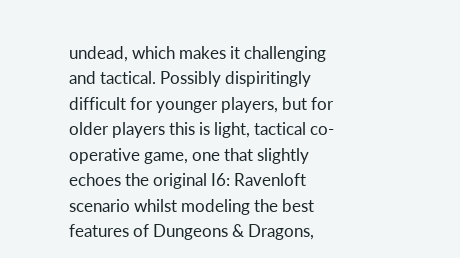undead, which makes it challenging and tactical. Possibly dispiritingly difficult for younger players, but for older players this is light, tactical co-operative game, one that slightly echoes the original I6: Ravenloft scenario whilst modeling the best features of Dungeons & Dragons,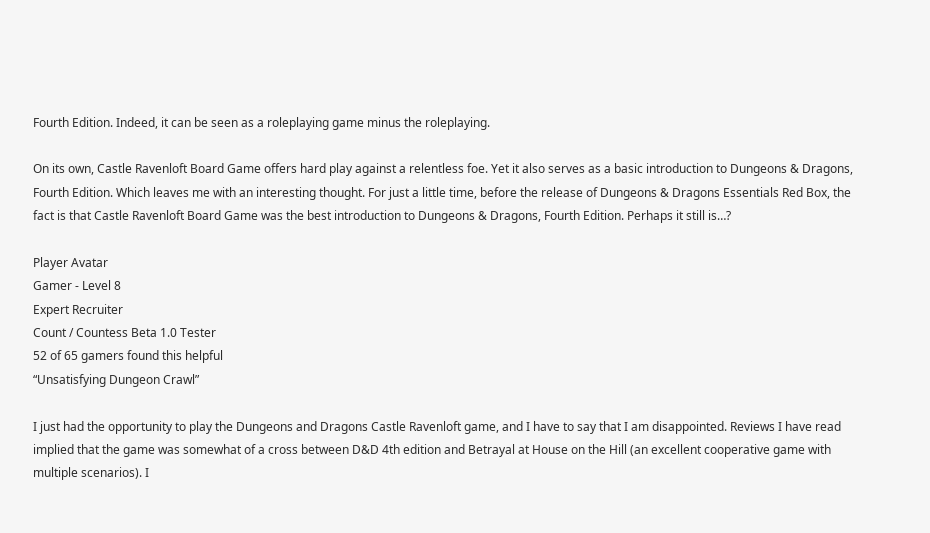Fourth Edition. Indeed, it can be seen as a roleplaying game minus the roleplaying.

On its own, Castle Ravenloft Board Game offers hard play against a relentless foe. Yet it also serves as a basic introduction to Dungeons & Dragons, Fourth Edition. Which leaves me with an interesting thought. For just a little time, before the release of Dungeons & Dragons Essentials Red Box, the fact is that Castle Ravenloft Board Game was the best introduction to Dungeons & Dragons, Fourth Edition. Perhaps it still is…?

Player Avatar
Gamer - Level 8
Expert Recruiter
Count / Countess Beta 1.0 Tester
52 of 65 gamers found this helpful
“Unsatisfying Dungeon Crawl”

I just had the opportunity to play the Dungeons and Dragons Castle Ravenloft game, and I have to say that I am disappointed. Reviews I have read implied that the game was somewhat of a cross between D&D 4th edition and Betrayal at House on the Hill (an excellent cooperative game with multiple scenarios). I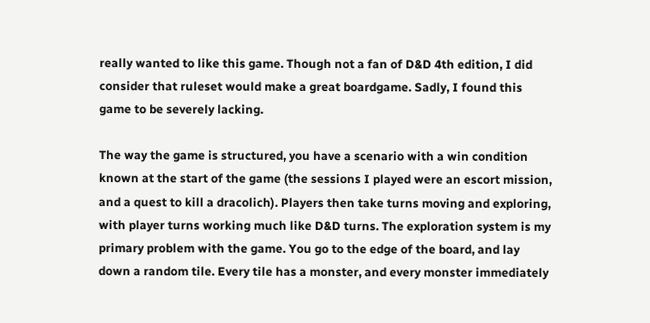really wanted to like this game. Though not a fan of D&D 4th edition, I did consider that ruleset would make a great boardgame. Sadly, I found this game to be severely lacking.

The way the game is structured, you have a scenario with a win condition known at the start of the game (the sessions I played were an escort mission, and a quest to kill a dracolich). Players then take turns moving and exploring, with player turns working much like D&D turns. The exploration system is my primary problem with the game. You go to the edge of the board, and lay down a random tile. Every tile has a monster, and every monster immediately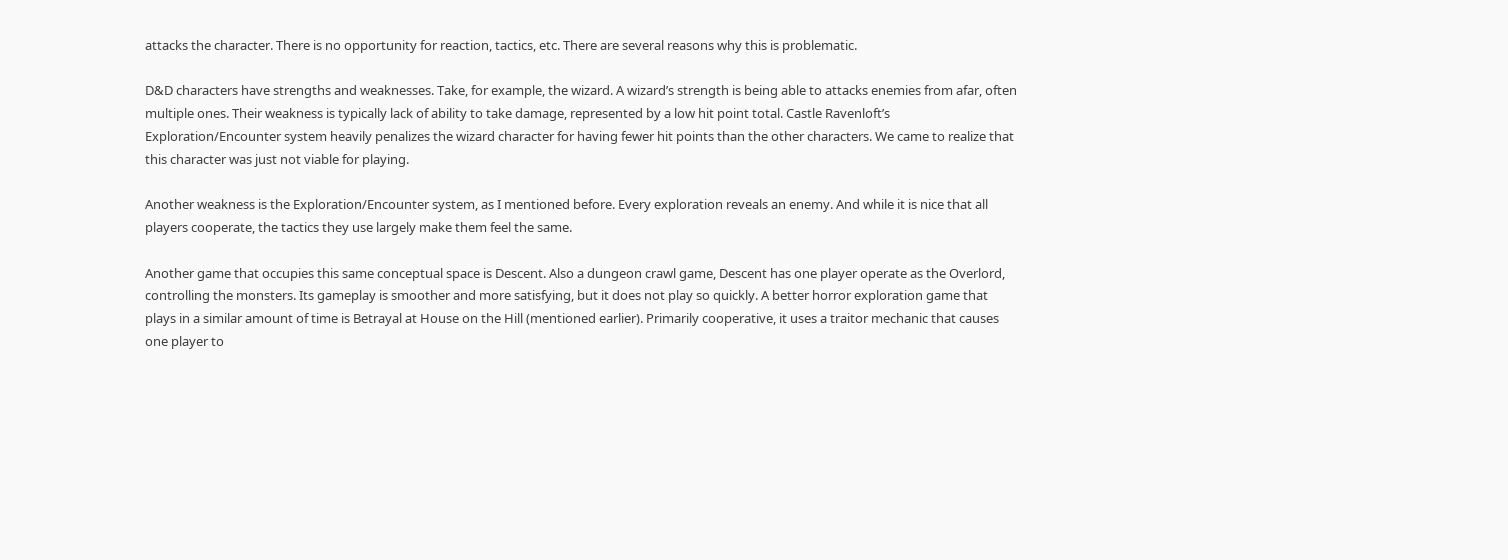attacks the character. There is no opportunity for reaction, tactics, etc. There are several reasons why this is problematic.

D&D characters have strengths and weaknesses. Take, for example, the wizard. A wizard’s strength is being able to attacks enemies from afar, often multiple ones. Their weakness is typically lack of ability to take damage, represented by a low hit point total. Castle Ravenloft’s Exploration/Encounter system heavily penalizes the wizard character for having fewer hit points than the other characters. We came to realize that this character was just not viable for playing.

Another weakness is the Exploration/Encounter system, as I mentioned before. Every exploration reveals an enemy. And while it is nice that all players cooperate, the tactics they use largely make them feel the same.

Another game that occupies this same conceptual space is Descent. Also a dungeon crawl game, Descent has one player operate as the Overlord, controlling the monsters. Its gameplay is smoother and more satisfying, but it does not play so quickly. A better horror exploration game that plays in a similar amount of time is Betrayal at House on the Hill (mentioned earlier). Primarily cooperative, it uses a traitor mechanic that causes one player to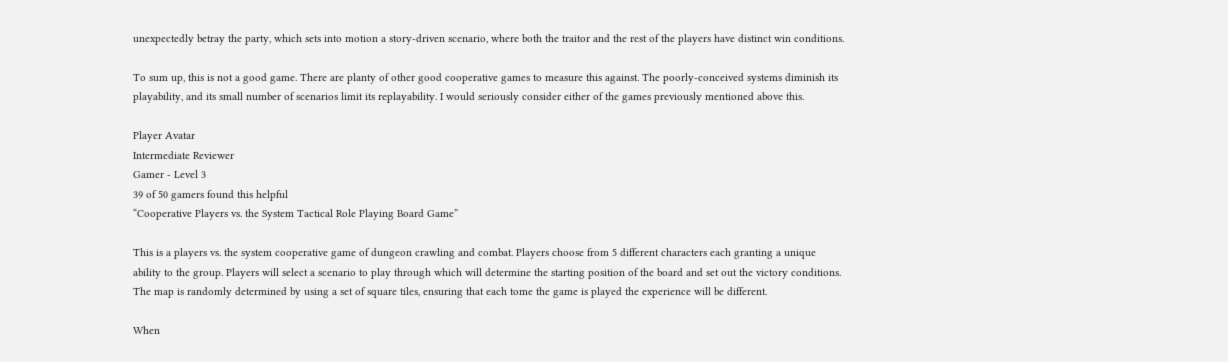unexpectedly betray the party, which sets into motion a story-driven scenario, where both the traitor and the rest of the players have distinct win conditions.

To sum up, this is not a good game. There are planty of other good cooperative games to measure this against. The poorly-conceived systems diminish its playability, and its small number of scenarios limit its replayability. I would seriously consider either of the games previously mentioned above this.

Player Avatar
Intermediate Reviewer
Gamer - Level 3
39 of 50 gamers found this helpful
“Cooperative Players vs. the System Tactical Role Playing Board Game”

This is a players vs. the system cooperative game of dungeon crawling and combat. Players choose from 5 different characters each granting a unique ability to the group. Players will select a scenario to play through which will determine the starting position of the board and set out the victory conditions. The map is randomly determined by using a set of square tiles, ensuring that each tome the game is played the experience will be different.

When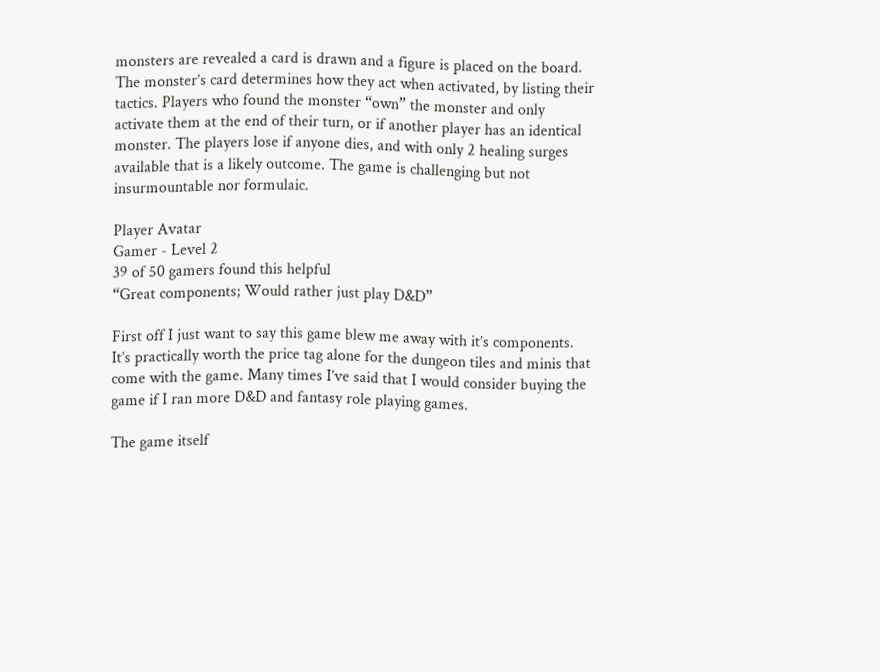monsters are revealed a card is drawn and a figure is placed on the board. The monster’s card determines how they act when activated, by listing their tactics. Players who found the monster “own” the monster and only activate them at the end of their turn, or if another player has an identical monster. The players lose if anyone dies, and with only 2 healing surges available that is a likely outcome. The game is challenging but not insurmountable nor formulaic.

Player Avatar
Gamer - Level 2
39 of 50 gamers found this helpful
“Great components; Would rather just play D&D”

First off I just want to say this game blew me away with it’s components. It’s practically worth the price tag alone for the dungeon tiles and minis that come with the game. Many times I’ve said that I would consider buying the game if I ran more D&D and fantasy role playing games.

The game itself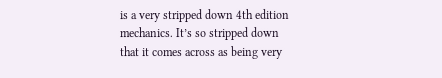is a very stripped down 4th edition mechanics. It’s so stripped down that it comes across as being very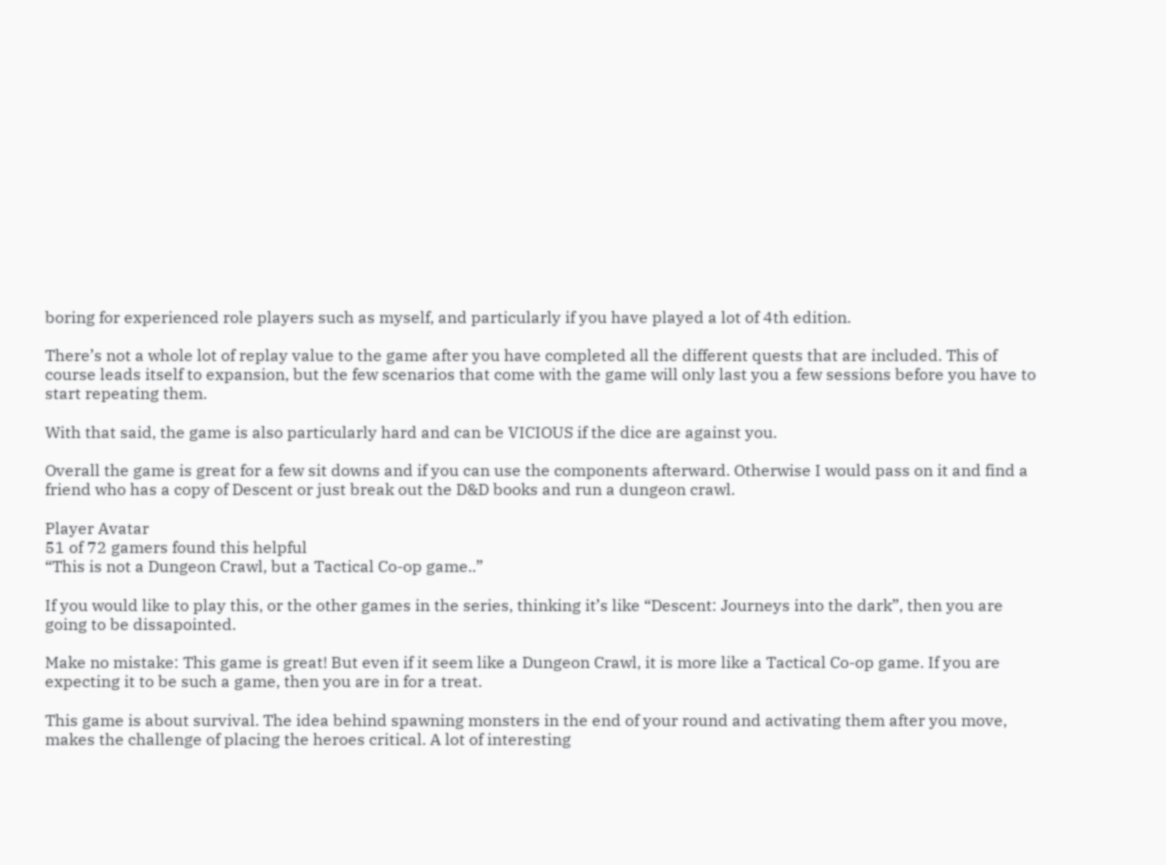boring for experienced role players such as myself, and particularly if you have played a lot of 4th edition.

There’s not a whole lot of replay value to the game after you have completed all the different quests that are included. This of course leads itself to expansion, but the few scenarios that come with the game will only last you a few sessions before you have to start repeating them.

With that said, the game is also particularly hard and can be VICIOUS if the dice are against you.

Overall the game is great for a few sit downs and if you can use the components afterward. Otherwise I would pass on it and find a friend who has a copy of Descent or just break out the D&D books and run a dungeon crawl.

Player Avatar
51 of 72 gamers found this helpful
“This is not a Dungeon Crawl, but a Tactical Co-op game..”

If you would like to play this, or the other games in the series, thinking it’s like “Descent: Journeys into the dark”, then you are going to be dissapointed.

Make no mistake: This game is great! But even if it seem like a Dungeon Crawl, it is more like a Tactical Co-op game. If you are expecting it to be such a game, then you are in for a treat.

This game is about survival. The idea behind spawning monsters in the end of your round and activating them after you move, makes the challenge of placing the heroes critical. A lot of interesting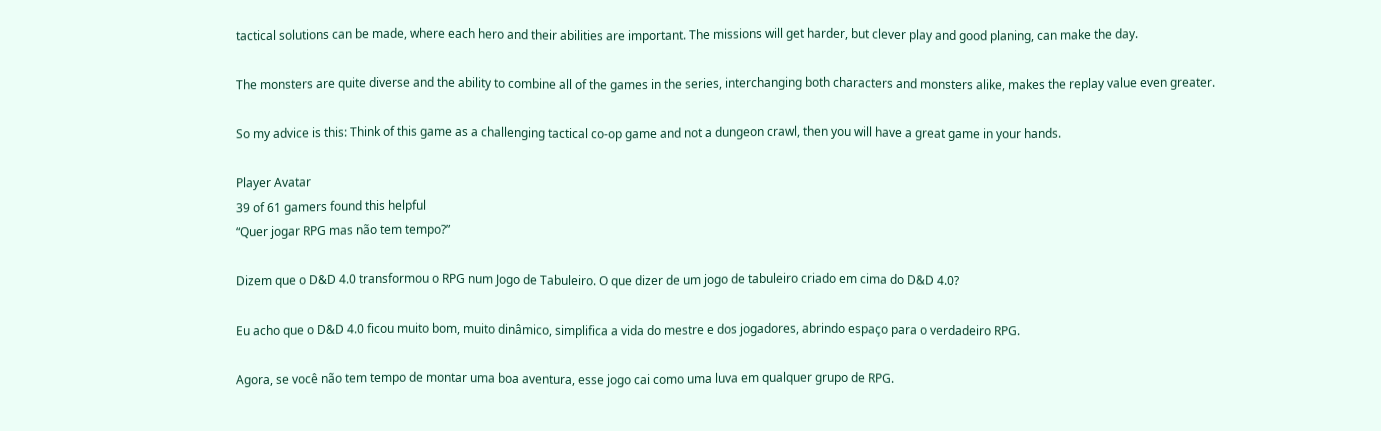tactical solutions can be made, where each hero and their abilities are important. The missions will get harder, but clever play and good planing, can make the day.

The monsters are quite diverse and the ability to combine all of the games in the series, interchanging both characters and monsters alike, makes the replay value even greater.

So my advice is this: Think of this game as a challenging tactical co-op game and not a dungeon crawl, then you will have a great game in your hands.

Player Avatar
39 of 61 gamers found this helpful
“Quer jogar RPG mas não tem tempo?”

Dizem que o D&D 4.0 transformou o RPG num Jogo de Tabuleiro. O que dizer de um jogo de tabuleiro criado em cima do D&D 4.0?

Eu acho que o D&D 4.0 ficou muito bom, muito dinâmico, simplifica a vida do mestre e dos jogadores, abrindo espaço para o verdadeiro RPG.

Agora, se você não tem tempo de montar uma boa aventura, esse jogo cai como uma luva em qualquer grupo de RPG.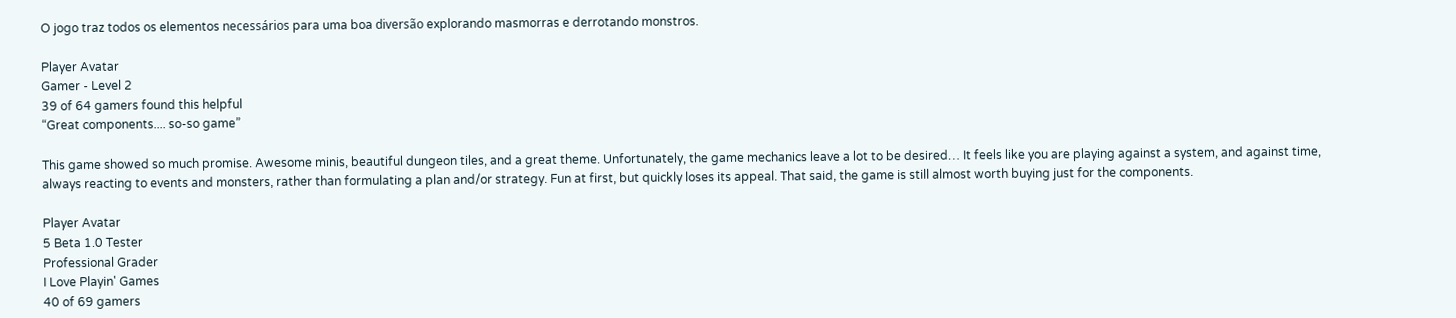O jogo traz todos os elementos necessários para uma boa diversão explorando masmorras e derrotando monstros.

Player Avatar
Gamer - Level 2
39 of 64 gamers found this helpful
“Great components.... so-so game”

This game showed so much promise. Awesome minis, beautiful dungeon tiles, and a great theme. Unfortunately, the game mechanics leave a lot to be desired… It feels like you are playing against a system, and against time, always reacting to events and monsters, rather than formulating a plan and/or strategy. Fun at first, but quickly loses its appeal. That said, the game is still almost worth buying just for the components.

Player Avatar
5 Beta 1.0 Tester
Professional Grader
I Love Playin' Games
40 of 69 gamers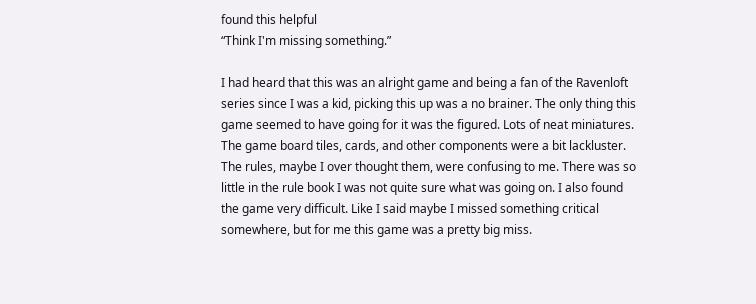found this helpful
“Think I'm missing something.”

I had heard that this was an alright game and being a fan of the Ravenloft series since I was a kid, picking this up was a no brainer. The only thing this game seemed to have going for it was the figured. Lots of neat miniatures. The game board tiles, cards, and other components were a bit lackluster. The rules, maybe I over thought them, were confusing to me. There was so little in the rule book I was not quite sure what was going on. I also found the game very difficult. Like I said maybe I missed something critical somewhere, but for me this game was a pretty big miss.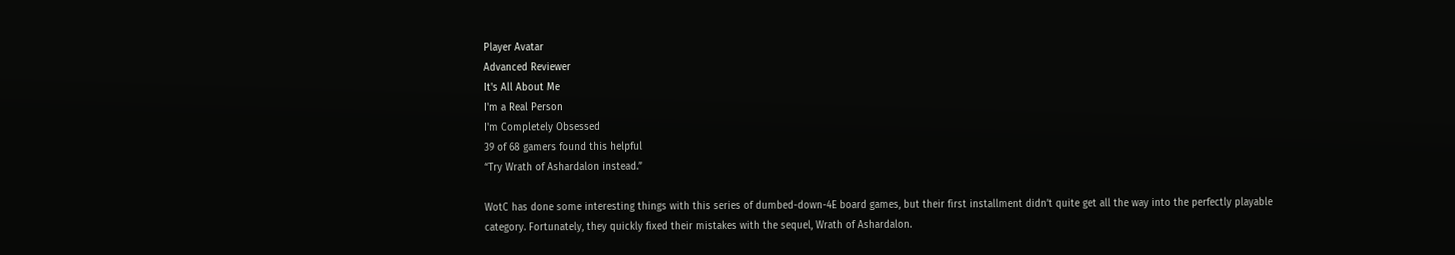Player Avatar
Advanced Reviewer
It's All About Me
I'm a Real Person
I'm Completely Obsessed
39 of 68 gamers found this helpful
“Try Wrath of Ashardalon instead.”

WotC has done some interesting things with this series of dumbed-down-4E board games, but their first installment didn’t quite get all the way into the perfectly playable category. Fortunately, they quickly fixed their mistakes with the sequel, Wrath of Ashardalon.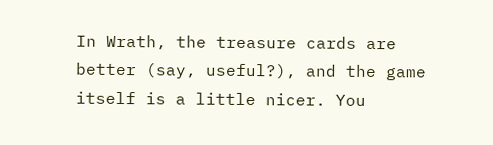In Wrath, the treasure cards are better (say, useful?), and the game itself is a little nicer. You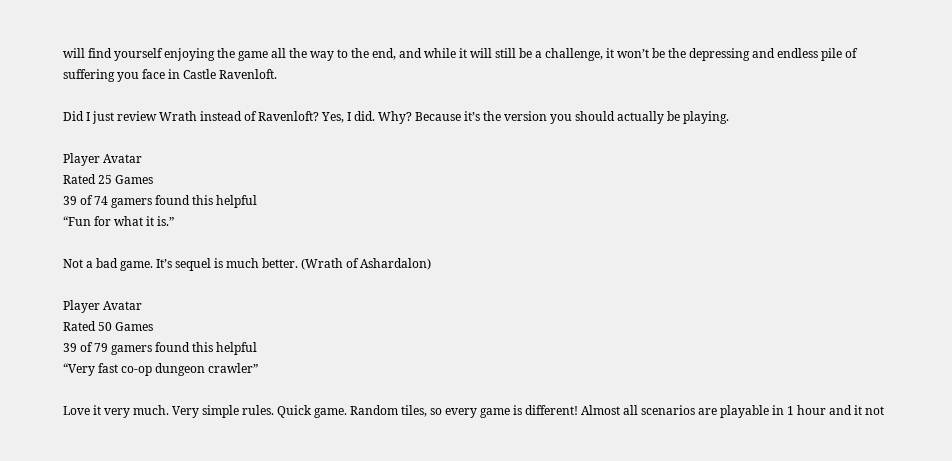will find yourself enjoying the game all the way to the end, and while it will still be a challenge, it won’t be the depressing and endless pile of suffering you face in Castle Ravenloft.

Did I just review Wrath instead of Ravenloft? Yes, I did. Why? Because it’s the version you should actually be playing.

Player Avatar
Rated 25 Games
39 of 74 gamers found this helpful
“Fun for what it is.”

Not a bad game. It’s sequel is much better. (Wrath of Ashardalon)

Player Avatar
Rated 50 Games
39 of 79 gamers found this helpful
“Very fast co-op dungeon crawler”

Love it very much. Very simple rules. Quick game. Random tiles, so every game is different! Almost all scenarios are playable in 1 hour and it not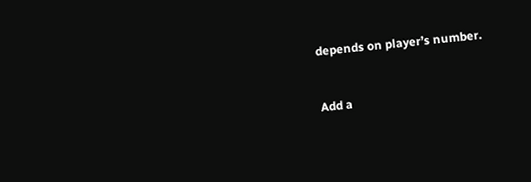depends on player’s number.


Add a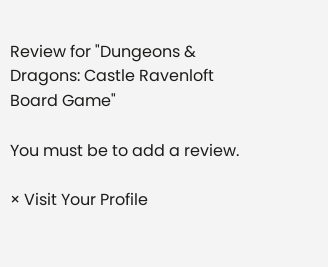Review for "Dungeons & Dragons: Castle Ravenloft Board Game"

You must be to add a review.

× Visit Your Profile